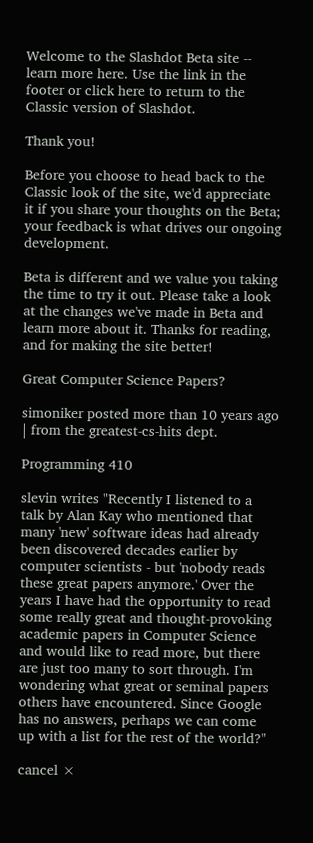Welcome to the Slashdot Beta site -- learn more here. Use the link in the footer or click here to return to the Classic version of Slashdot.

Thank you!

Before you choose to head back to the Classic look of the site, we'd appreciate it if you share your thoughts on the Beta; your feedback is what drives our ongoing development.

Beta is different and we value you taking the time to try it out. Please take a look at the changes we've made in Beta and  learn more about it. Thanks for reading, and for making the site better!

Great Computer Science Papers?

simoniker posted more than 10 years ago | from the greatest-cs-hits dept.

Programming 410

slevin writes "Recently I listened to a talk by Alan Kay who mentioned that many 'new' software ideas had already been discovered decades earlier by computer scientists - but 'nobody reads these great papers anymore.' Over the years I have had the opportunity to read some really great and thought-provoking academic papers in Computer Science and would like to read more, but there are just too many to sort through. I'm wondering what great or seminal papers others have encountered. Since Google has no answers, perhaps we can come up with a list for the rest of the world?"

cancel ×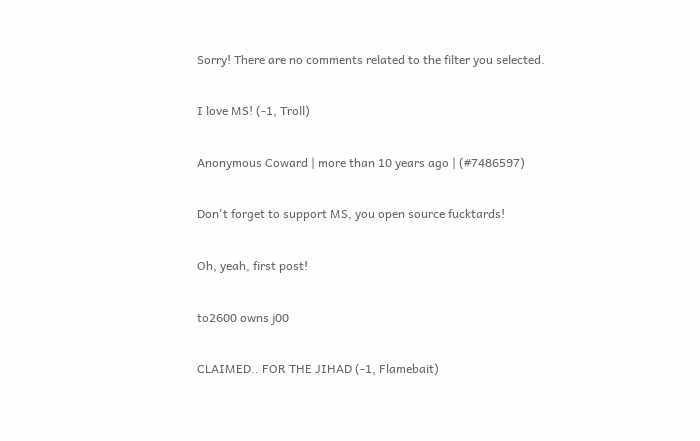Sorry! There are no comments related to the filter you selected.

I love MS! (-1, Troll)

Anonymous Coward | more than 10 years ago | (#7486597)

Don't forget to support MS, you open source fucktards!

Oh, yeah, first post!

to2600 owns j00

CLAIMED.. FOR THE JIHAD (-1, Flamebait)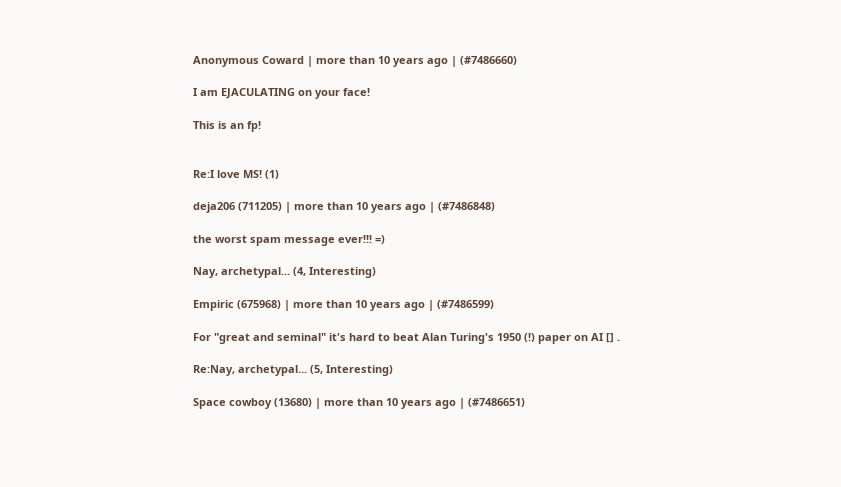Anonymous Coward | more than 10 years ago | (#7486660)

I am EJACULATING on your face!

This is an fp!


Re:I love MS! (1)

deja206 (711205) | more than 10 years ago | (#7486848)

the worst spam message ever!!! =)

Nay, archetypal... (4, Interesting)

Empiric (675968) | more than 10 years ago | (#7486599)

For "great and seminal" it's hard to beat Alan Turing's 1950 (!) paper on AI [] .

Re:Nay, archetypal... (5, Interesting)

Space cowboy (13680) | more than 10 years ago | (#7486651)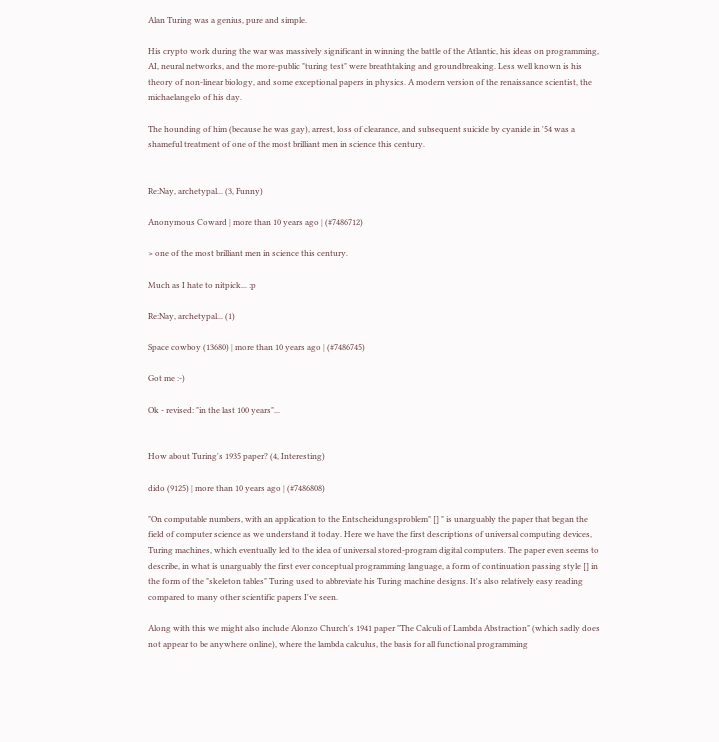Alan Turing was a genius, pure and simple.

His crypto work during the war was massively significant in winning the battle of the Atlantic, his ideas on programming, AI, neural networks, and the more-public "turing test" were breathtaking and groundbreaking. Less well known is his theory of non-linear biology, and some exceptional papers in physics. A modern version of the renaissance scientist, the michaelangelo of his day.

The hounding of him (because he was gay), arrest, loss of clearance, and subsequent suicide by cyanide in '54 was a shameful treatment of one of the most brilliant men in science this century.


Re:Nay, archetypal... (3, Funny)

Anonymous Coward | more than 10 years ago | (#7486712)

> one of the most brilliant men in science this century.

Much as I hate to nitpick... :p

Re:Nay, archetypal... (1)

Space cowboy (13680) | more than 10 years ago | (#7486745)

Got me :-)

Ok - revised: "in the last 100 years"...


How about Turing's 1935 paper? (4, Interesting)

dido (9125) | more than 10 years ago | (#7486808)

"On computable numbers, with an application to the Entscheidungsproblem" [] " is unarguably the paper that began the field of computer science as we understand it today. Here we have the first descriptions of universal computing devices, Turing machines, which eventually led to the idea of universal stored-program digital computers. The paper even seems to describe, in what is unarguably the first ever conceptual programming language, a form of continuation passing style [] in the form of the "skeleton tables" Turing used to abbreviate his Turing machine designs. It's also relatively easy reading compared to many other scientific papers I've seen.

Along with this we might also include Alonzo Church's 1941 paper "The Calculi of Lambda Abstraction" (which sadly does not appear to be anywhere online), where the lambda calculus, the basis for all functional programming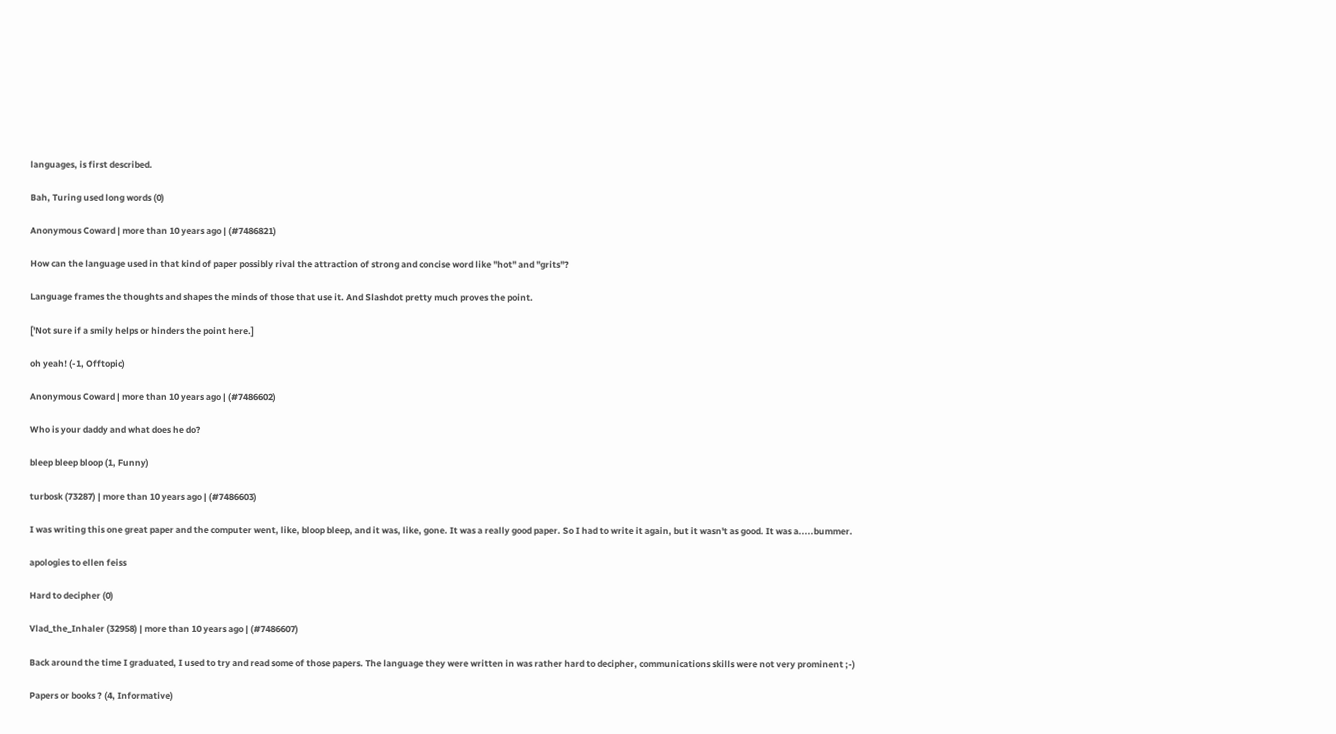languages, is first described.

Bah, Turing used long words (0)

Anonymous Coward | more than 10 years ago | (#7486821)

How can the language used in that kind of paper possibly rival the attraction of strong and concise word like "hot" and "grits"?

Language frames the thoughts and shapes the minds of those that use it. And Slashdot pretty much proves the point.

['Not sure if a smily helps or hinders the point here.]

oh yeah! (-1, Offtopic)

Anonymous Coward | more than 10 years ago | (#7486602)

Who is your daddy and what does he do?

bleep bleep bloop (1, Funny)

turbosk (73287) | more than 10 years ago | (#7486603)

I was writing this one great paper and the computer went, like, bloop bleep, and it was, like, gone. It was a really good paper. So I had to write it again, but it wasn't as good. It was a.....bummer.

apologies to ellen feiss

Hard to decipher (0)

Vlad_the_Inhaler (32958) | more than 10 years ago | (#7486607)

Back around the time I graduated, I used to try and read some of those papers. The language they were written in was rather hard to decipher, communications skills were not very prominent ;-)

Papers or books ? (4, Informative)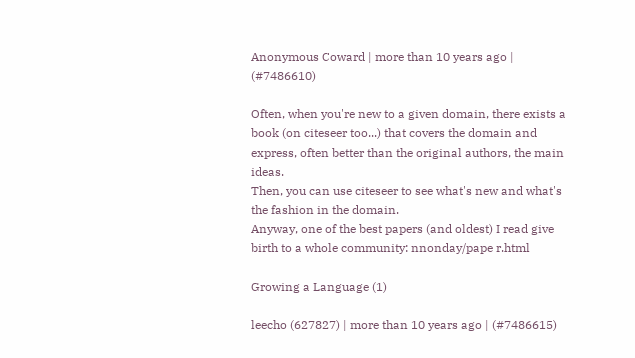Anonymous Coward | more than 10 years ago | (#7486610)

Often, when you're new to a given domain, there exists a book (on citeseer too...) that covers the domain and express, often better than the original authors, the main ideas.
Then, you can use citeseer to see what's new and what's the fashion in the domain.
Anyway, one of the best papers (and oldest) I read give birth to a whole community: nnonday/pape r.html

Growing a Language (1)

leecho (627827) | more than 10 years ago | (#7486615)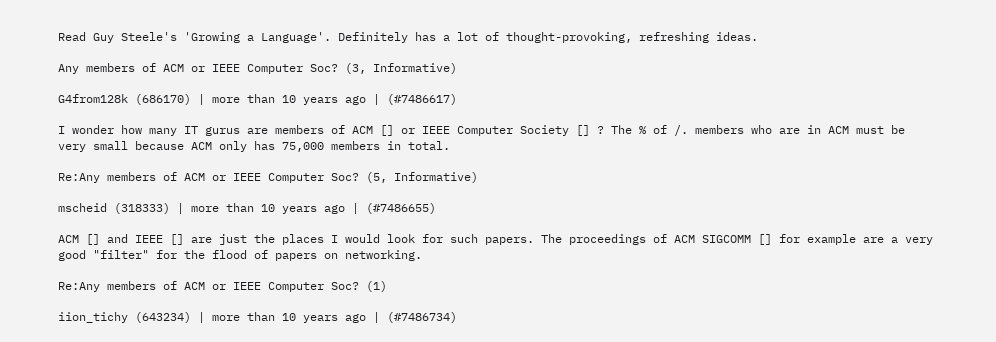Read Guy Steele's 'Growing a Language'. Definitely has a lot of thought-provoking, refreshing ideas.

Any members of ACM or IEEE Computer Soc? (3, Informative)

G4from128k (686170) | more than 10 years ago | (#7486617)

I wonder how many IT gurus are members of ACM [] or IEEE Computer Society [] ? The % of /. members who are in ACM must be very small because ACM only has 75,000 members in total.

Re:Any members of ACM or IEEE Computer Soc? (5, Informative)

mscheid (318333) | more than 10 years ago | (#7486655)

ACM [] and IEEE [] are just the places I would look for such papers. The proceedings of ACM SIGCOMM [] for example are a very good "filter" for the flood of papers on networking.

Re:Any members of ACM or IEEE Computer Soc? (1)

iion_tichy (643234) | more than 10 years ago | (#7486734)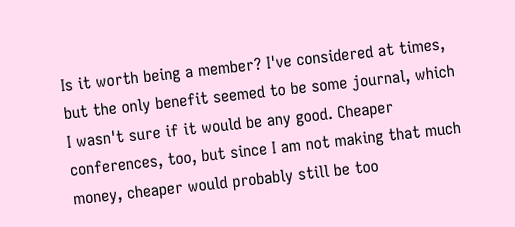Is it worth being a member? I've considered at times, but the only benefit seemed to be some journal, which I wasn't sure if it would be any good. Cheaper conferences, too, but since I am not making that much money, cheaper would probably still be too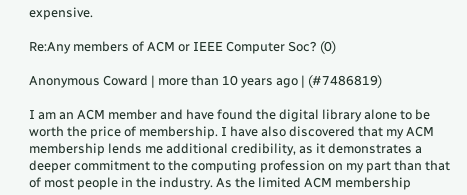expensive.

Re:Any members of ACM or IEEE Computer Soc? (0)

Anonymous Coward | more than 10 years ago | (#7486819)

I am an ACM member and have found the digital library alone to be worth the price of membership. I have also discovered that my ACM membership lends me additional credibility, as it demonstrates a deeper commitment to the computing profession on my part than that of most people in the industry. As the limited ACM membership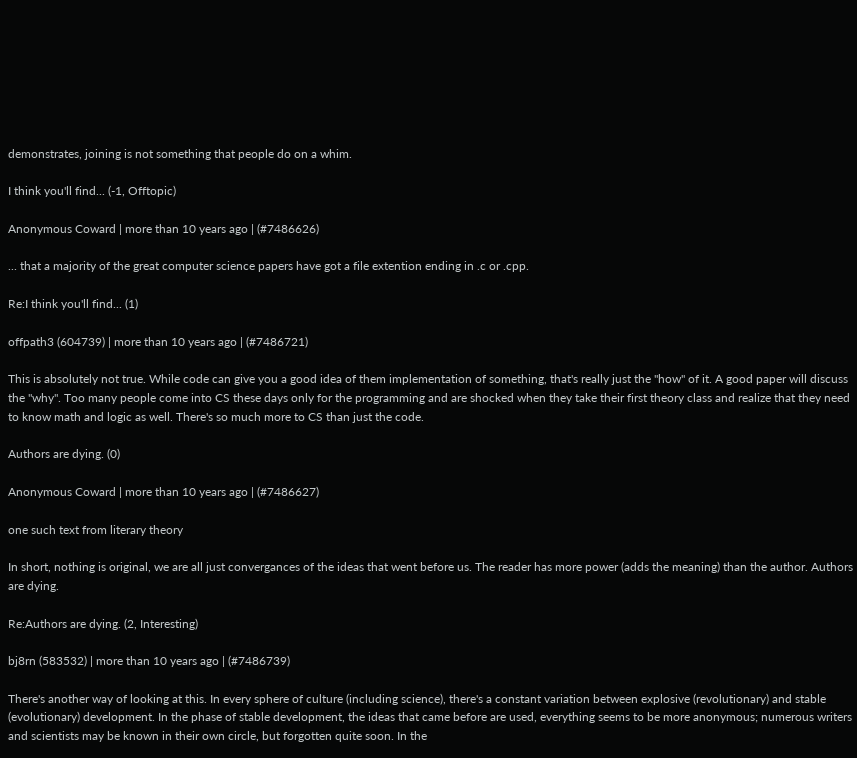demonstrates, joining is not something that people do on a whim.

I think you'll find... (-1, Offtopic)

Anonymous Coward | more than 10 years ago | (#7486626)

... that a majority of the great computer science papers have got a file extention ending in .c or .cpp.

Re:I think you'll find... (1)

offpath3 (604739) | more than 10 years ago | (#7486721)

This is absolutely not true. While code can give you a good idea of them implementation of something, that's really just the "how" of it. A good paper will discuss the "why". Too many people come into CS these days only for the programming and are shocked when they take their first theory class and realize that they need to know math and logic as well. There's so much more to CS than just the code.

Authors are dying. (0)

Anonymous Coward | more than 10 years ago | (#7486627)

one such text from literary theory

In short, nothing is original, we are all just convergances of the ideas that went before us. The reader has more power (adds the meaning) than the author. Authors are dying.

Re:Authors are dying. (2, Interesting)

bj8rn (583532) | more than 10 years ago | (#7486739)

There's another way of looking at this. In every sphere of culture (including science), there's a constant variation between explosive (revolutionary) and stable (evolutionary) development. In the phase of stable development, the ideas that came before are used, everything seems to be more anonymous; numerous writers and scientists may be known in their own circle, but forgotten quite soon. In the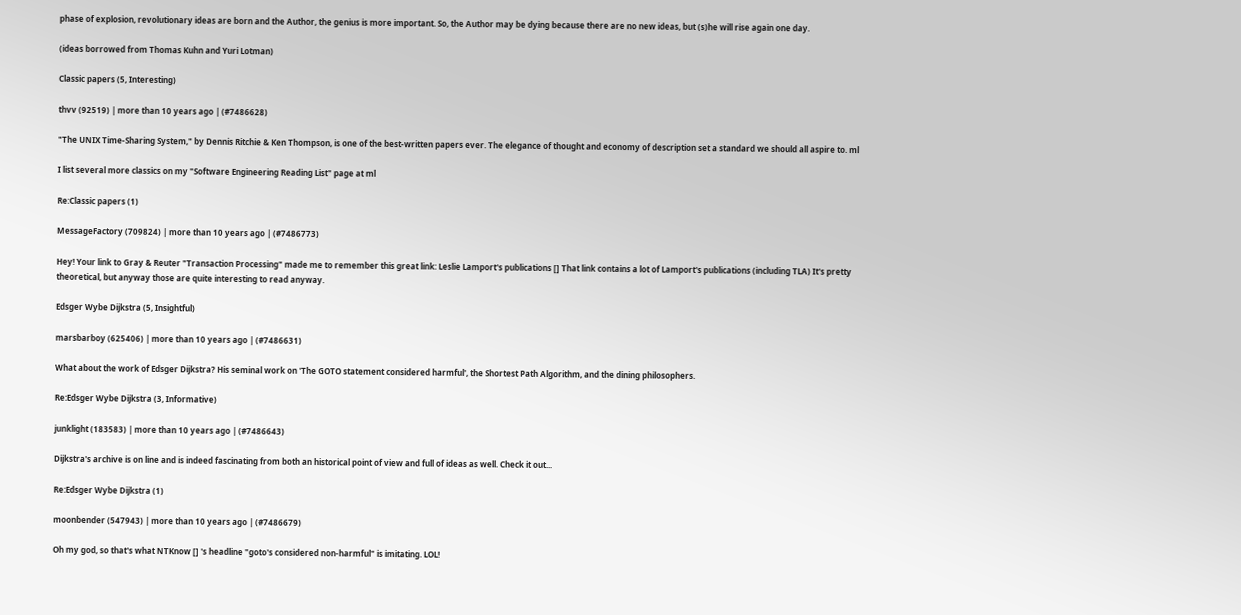phase of explosion, revolutionary ideas are born and the Author, the genius is more important. So, the Author may be dying because there are no new ideas, but (s)he will rise again one day.

(ideas borrowed from Thomas Kuhn and Yuri Lotman)

Classic papers (5, Interesting)

thvv (92519) | more than 10 years ago | (#7486628)

"The UNIX Time-Sharing System," by Dennis Ritchie & Ken Thompson, is one of the best-written papers ever. The elegance of thought and economy of description set a standard we should all aspire to. ml

I list several more classics on my "Software Engineering Reading List" page at ml

Re:Classic papers (1)

MessageFactory (709824) | more than 10 years ago | (#7486773)

Hey! Your link to Gray & Reuter "Transaction Processing" made me to remember this great link: Leslie Lamport's publications [] That link contains a lot of Lamport's publications (including TLA) It's pretty theoretical, but anyway those are quite interesting to read anyway.

Edsger Wybe Dijkstra (5, Insightful)

marsbarboy (625406) | more than 10 years ago | (#7486631)

What about the work of Edsger Dijkstra? His seminal work on 'The GOTO statement considered harmful', the Shortest Path Algorithm, and the dining philosophers.

Re:Edsger Wybe Dijkstra (3, Informative)

junklight (183583) | more than 10 years ago | (#7486643)

Dijkstra's archive is on line and is indeed fascinating from both an historical point of view and full of ideas as well. Check it out...

Re:Edsger Wybe Dijkstra (1)

moonbender (547943) | more than 10 years ago | (#7486679)

Oh my god, so that's what NTKnow [] 's headline "goto's considered non-harmful" is imitating. LOL!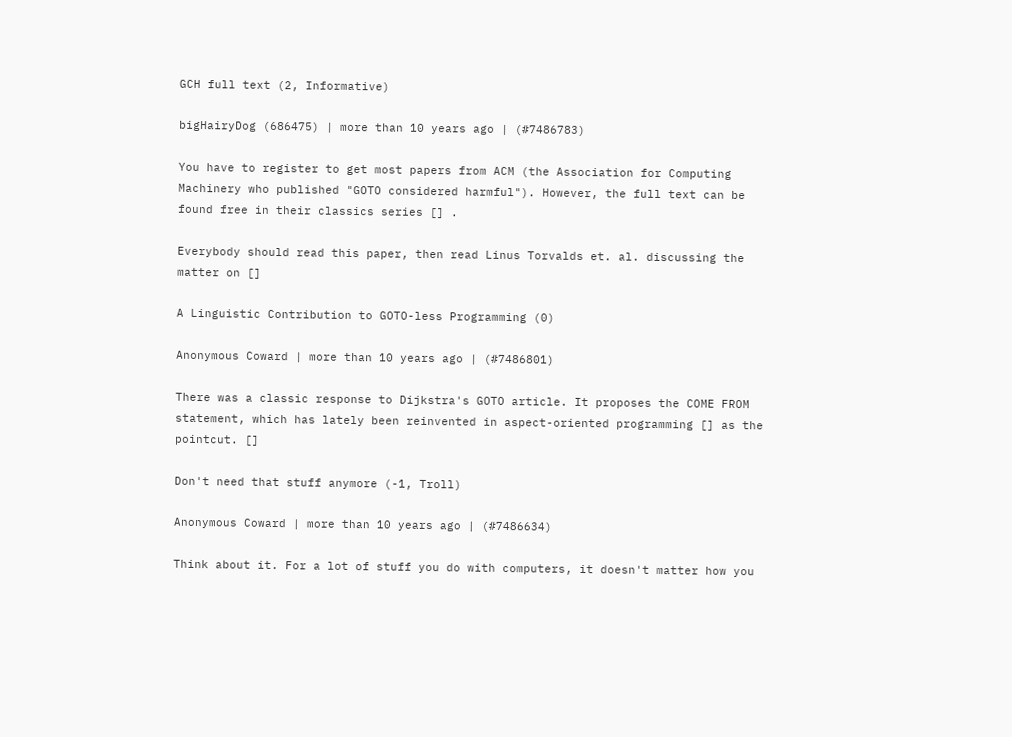GCH full text (2, Informative)

bigHairyDog (686475) | more than 10 years ago | (#7486783)

You have to register to get most papers from ACM (the Association for Computing Machinery who published "GOTO considered harmful"). However, the full text can be found free in their classics series [] .

Everybody should read this paper, then read Linus Torvalds et. al. discussing the matter on []

A Linguistic Contribution to GOTO-less Programming (0)

Anonymous Coward | more than 10 years ago | (#7486801)

There was a classic response to Dijkstra's GOTO article. It proposes the COME FROM statement, which has lately been reinvented in aspect-oriented programming [] as the pointcut. []

Don't need that stuff anymore (-1, Troll)

Anonymous Coward | more than 10 years ago | (#7486634)

Think about it. For a lot of stuff you do with computers, it doesn't matter how you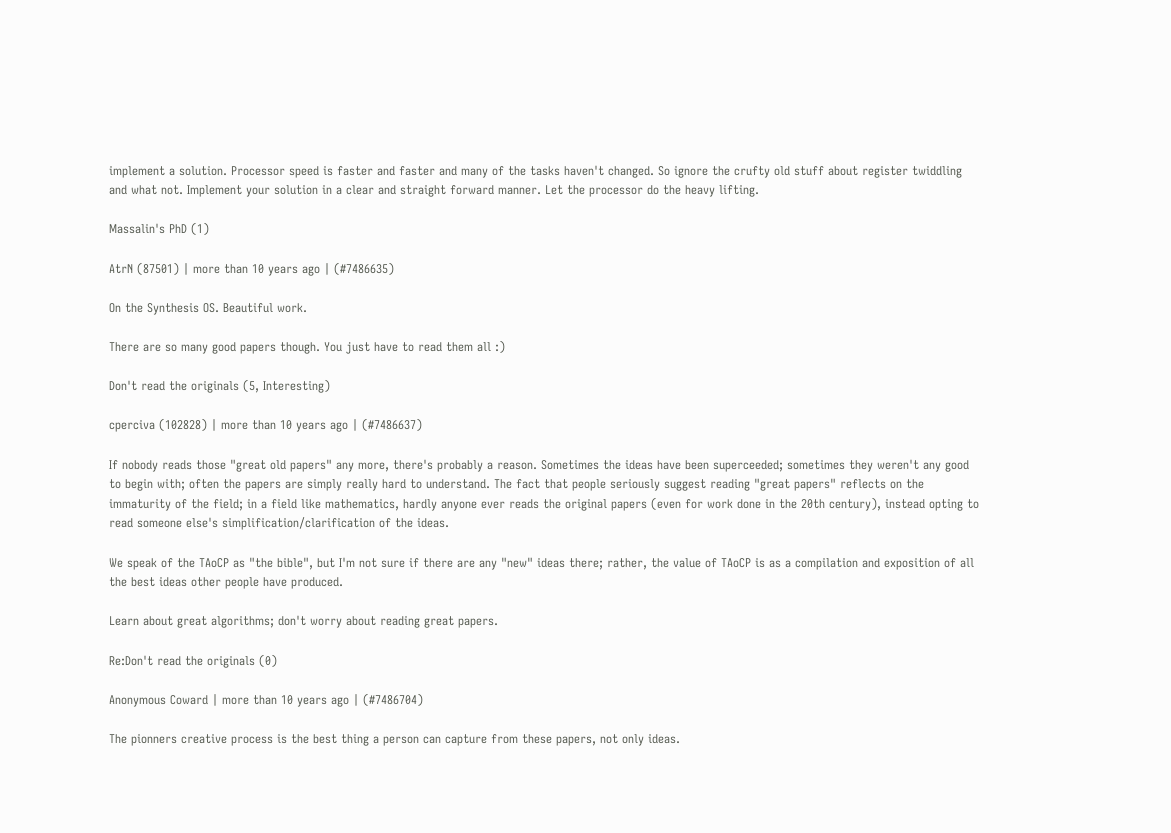implement a solution. Processor speed is faster and faster and many of the tasks haven't changed. So ignore the crufty old stuff about register twiddling and what not. Implement your solution in a clear and straight forward manner. Let the processor do the heavy lifting.

Massalin's PhD (1)

AtrN (87501) | more than 10 years ago | (#7486635)

On the Synthesis OS. Beautiful work.

There are so many good papers though. You just have to read them all :)

Don't read the originals (5, Interesting)

cperciva (102828) | more than 10 years ago | (#7486637)

If nobody reads those "great old papers" any more, there's probably a reason. Sometimes the ideas have been superceeded; sometimes they weren't any good to begin with; often the papers are simply really hard to understand. The fact that people seriously suggest reading "great papers" reflects on the immaturity of the field; in a field like mathematics, hardly anyone ever reads the original papers (even for work done in the 20th century), instead opting to read someone else's simplification/clarification of the ideas.

We speak of the TAoCP as "the bible", but I'm not sure if there are any "new" ideas there; rather, the value of TAoCP is as a compilation and exposition of all the best ideas other people have produced.

Learn about great algorithms; don't worry about reading great papers.

Re:Don't read the originals (0)

Anonymous Coward | more than 10 years ago | (#7486704)

The pionners creative process is the best thing a person can capture from these papers, not only ideas.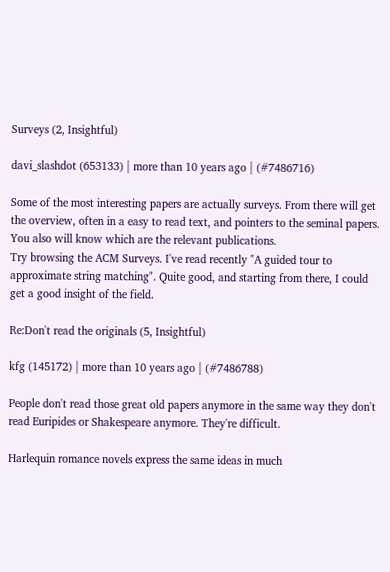Surveys (2, Insightful)

davi_slashdot (653133) | more than 10 years ago | (#7486716)

Some of the most interesting papers are actually surveys. From there will get the overview, often in a easy to read text, and pointers to the seminal papers. You also will know which are the relevant publications.
Try browsing the ACM Surveys. I've read recently "A guided tour to approximate string matching". Quite good, and starting from there, I could get a good insight of the field.

Re:Don't read the originals (5, Insightful)

kfg (145172) | more than 10 years ago | (#7486788)

People don't read those great old papers anymore in the same way they don't read Euripides or Shakespeare anymore. They're difficult.

Harlequin romance novels express the same ideas in much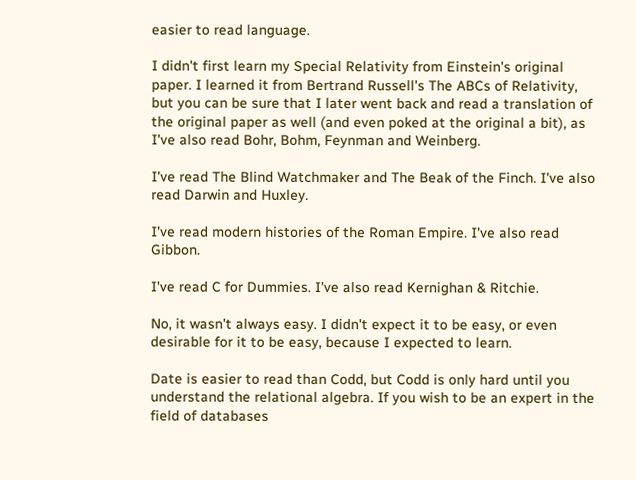easier to read language.

I didn't first learn my Special Relativity from Einstein's original paper. I learned it from Bertrand Russell's The ABCs of Relativity, but you can be sure that I later went back and read a translation of the original paper as well (and even poked at the original a bit), as I've also read Bohr, Bohm, Feynman and Weinberg.

I've read The Blind Watchmaker and The Beak of the Finch. I've also read Darwin and Huxley.

I've read modern histories of the Roman Empire. I've also read Gibbon.

I've read C for Dummies. I've also read Kernighan & Ritchie.

No, it wasn't always easy. I didn't expect it to be easy, or even desirable for it to be easy, because I expected to learn.

Date is easier to read than Codd, but Codd is only hard until you understand the relational algebra. If you wish to be an expert in the field of databases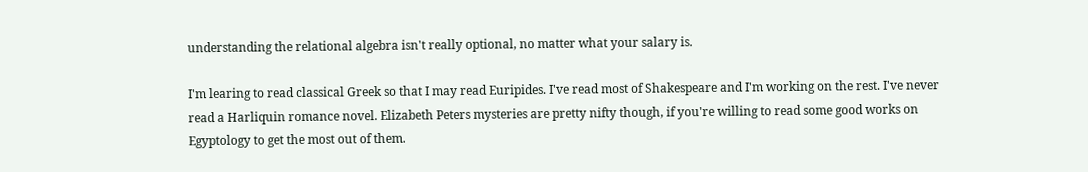understanding the relational algebra isn't really optional, no matter what your salary is.

I'm learing to read classical Greek so that I may read Euripides. I've read most of Shakespeare and I'm working on the rest. I've never read a Harliquin romance novel. Elizabeth Peters mysteries are pretty nifty though, if you're willing to read some good works on Egyptology to get the most out of them.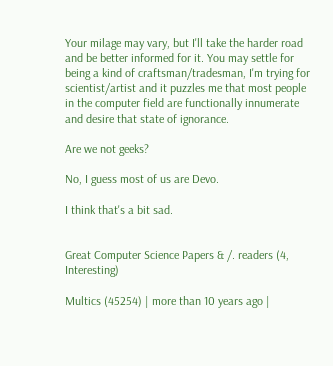Your milage may vary, but I'll take the harder road and be better informed for it. You may settle for being a kind of craftsman/tradesman, I'm trying for scientist/artist and it puzzles me that most people in the computer field are functionally innumerate and desire that state of ignorance.

Are we not geeks?

No, I guess most of us are Devo.

I think that's a bit sad.


Great Computer Science Papers & /. readers (4, Interesting)

Multics (45254) | more than 10 years ago |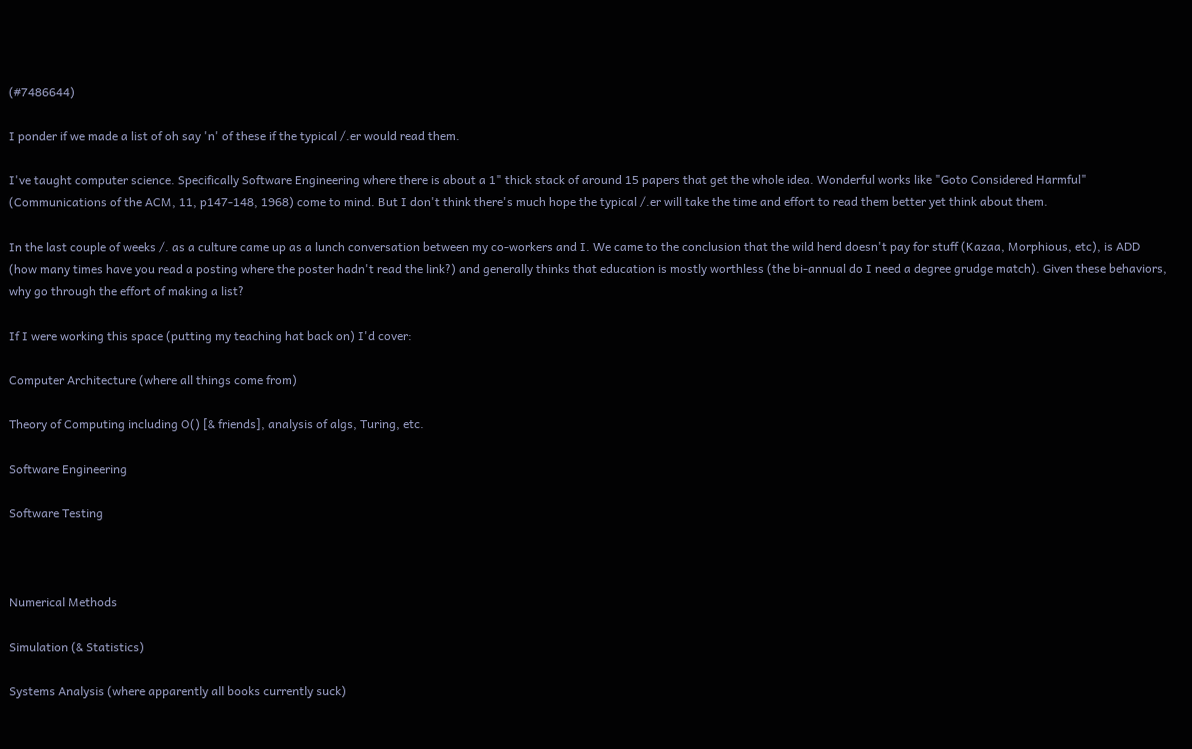(#7486644)

I ponder if we made a list of oh say 'n' of these if the typical /.er would read them.

I've taught computer science. Specifically Software Engineering where there is about a 1" thick stack of around 15 papers that get the whole idea. Wonderful works like "Goto Considered Harmful" (Communications of the ACM, 11, p147-148, 1968) come to mind. But I don't think there's much hope the typical /.er will take the time and effort to read them better yet think about them.

In the last couple of weeks /. as a culture came up as a lunch conversation between my co-workers and I. We came to the conclusion that the wild herd doesn't pay for stuff (Kazaa, Morphious, etc), is ADD (how many times have you read a posting where the poster hadn't read the link?) and generally thinks that education is mostly worthless (the bi-annual do I need a degree grudge match). Given these behaviors, why go through the effort of making a list?

If I were working this space (putting my teaching hat back on) I'd cover:

Computer Architecture (where all things come from)

Theory of Computing including O() [& friends], analysis of algs, Turing, etc.

Software Engineering

Software Testing



Numerical Methods

Simulation (& Statistics)

Systems Analysis (where apparently all books currently suck)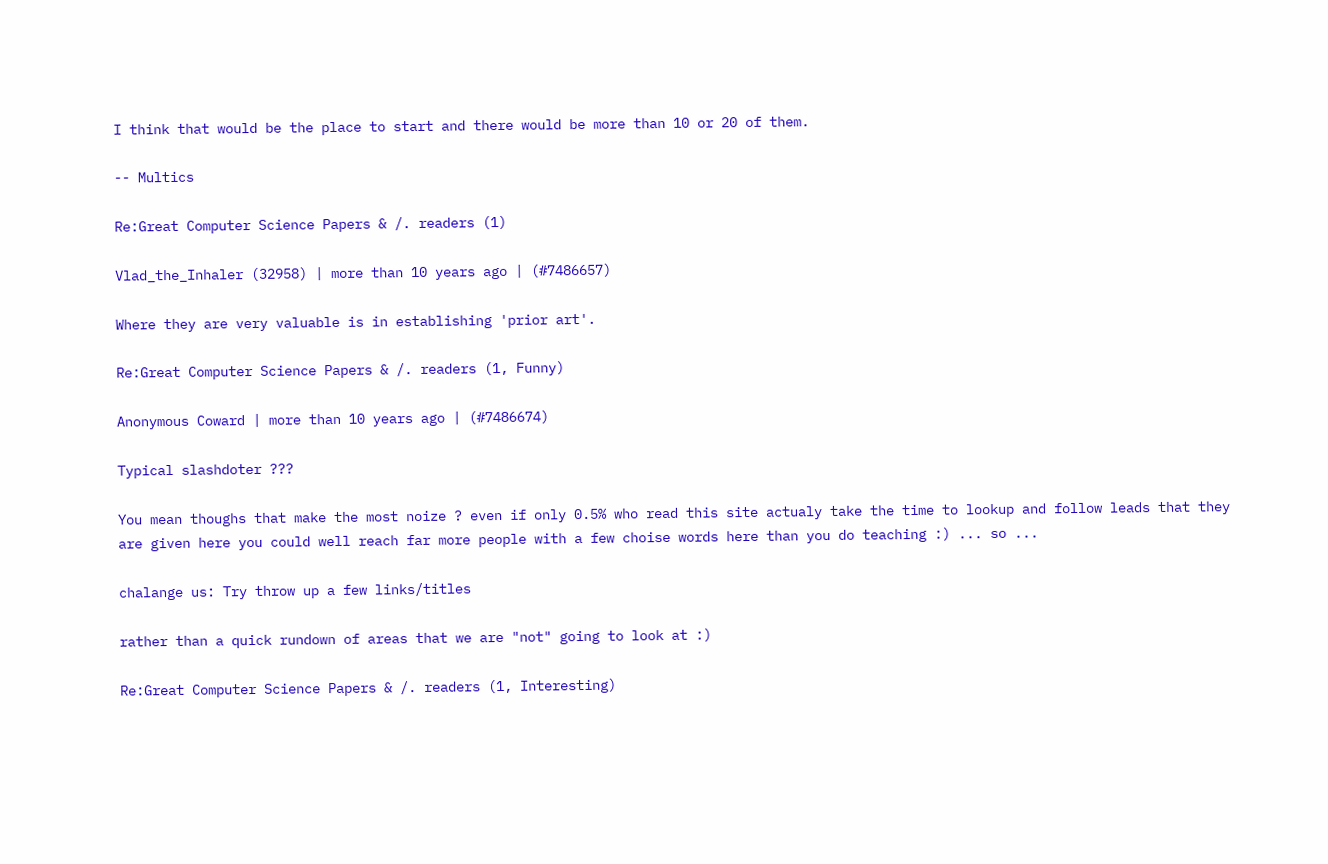I think that would be the place to start and there would be more than 10 or 20 of them.

-- Multics

Re:Great Computer Science Papers & /. readers (1)

Vlad_the_Inhaler (32958) | more than 10 years ago | (#7486657)

Where they are very valuable is in establishing 'prior art'.

Re:Great Computer Science Papers & /. readers (1, Funny)

Anonymous Coward | more than 10 years ago | (#7486674)

Typical slashdoter ???

You mean thoughs that make the most noize ? even if only 0.5% who read this site actualy take the time to lookup and follow leads that they are given here you could well reach far more people with a few choise words here than you do teaching :) ... so ...

chalange us: Try throw up a few links/titles

rather than a quick rundown of areas that we are "not" going to look at :)

Re:Great Computer Science Papers & /. readers (1, Interesting)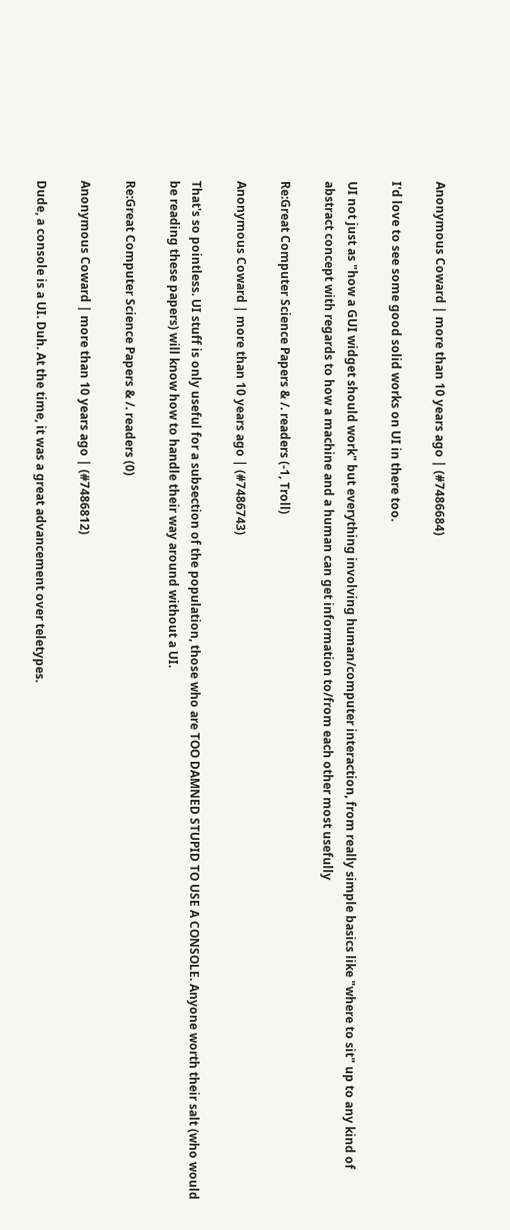Anonymous Coward | more than 10 years ago | (#7486684)

I'd love to see some good solid works on UI in there too.

UI not just as "how a GUI widget should work" but everything involving human/computer interaction, from really simple basics like "where to sit" up to any kind of abstract concept with regards to how a machine and a human can get information to/from each other most usefully

Re:Great Computer Science Papers & /. readers (-1, Troll)

Anonymous Coward | more than 10 years ago | (#7486743)

That's so pointless. UI stuff is only useful for a subsection of the population, those who are TOO DAMNED STUPID TO USE A CONSOLE. Anyone worth their salt (who would be reading these papers) will know how to handle their way around without a UI.

Re:Great Computer Science Papers & /. readers (0)

Anonymous Coward | more than 10 years ago | (#7486812)

Dude, a console is a UI. Duh. At the time, it was a great advancement over teletypes.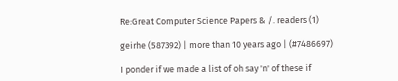Re:Great Computer Science Papers & /. readers (1)

geirhe (587392) | more than 10 years ago | (#7486697)

I ponder if we made a list of oh say 'n' of these if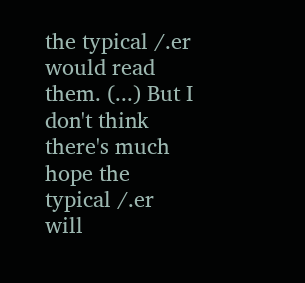the typical /.er would read them. (...) But I don't think there's much hope the typical /.er will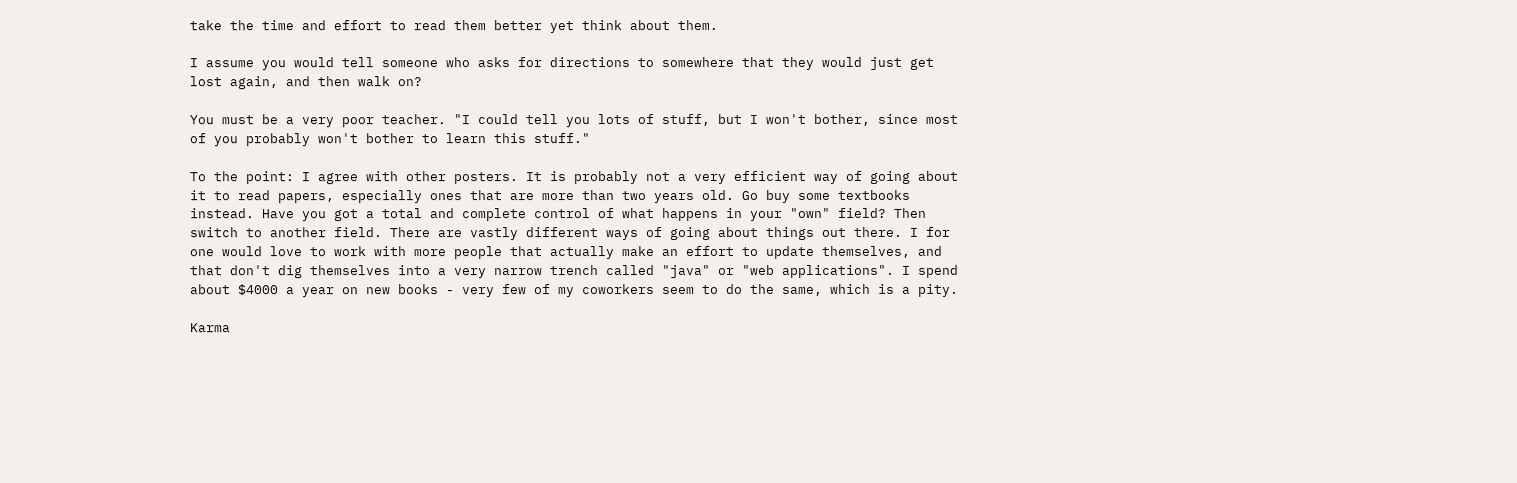take the time and effort to read them better yet think about them.

I assume you would tell someone who asks for directions to somewhere that they would just get lost again, and then walk on?

You must be a very poor teacher. "I could tell you lots of stuff, but I won't bother, since most of you probably won't bother to learn this stuff."

To the point: I agree with other posters. It is probably not a very efficient way of going about it to read papers, especially ones that are more than two years old. Go buy some textbooks instead. Have you got a total and complete control of what happens in your "own" field? Then switch to another field. There are vastly different ways of going about things out there. I for one would love to work with more people that actually make an effort to update themselves, and that don't dig themselves into a very narrow trench called "java" or "web applications". I spend about $4000 a year on new books - very few of my coworkers seem to do the same, which is a pity.

Karma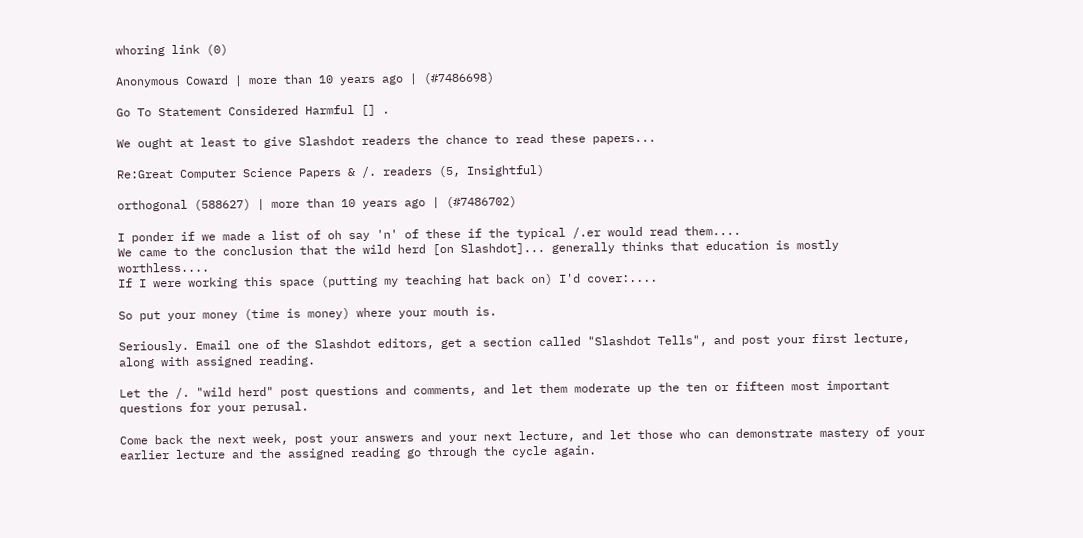whoring link (0)

Anonymous Coward | more than 10 years ago | (#7486698)

Go To Statement Considered Harmful [] .

We ought at least to give Slashdot readers the chance to read these papers...

Re:Great Computer Science Papers & /. readers (5, Insightful)

orthogonal (588627) | more than 10 years ago | (#7486702)

I ponder if we made a list of oh say 'n' of these if the typical /.er would read them....
We came to the conclusion that the wild herd [on Slashdot]... generally thinks that education is mostly worthless....
If I were working this space (putting my teaching hat back on) I'd cover:....

So put your money (time is money) where your mouth is.

Seriously. Email one of the Slashdot editors, get a section called "Slashdot Tells", and post your first lecture, along with assigned reading.

Let the /. "wild herd" post questions and comments, and let them moderate up the ten or fifteen most important questions for your perusal.

Come back the next week, post your answers and your next lecture, and let those who can demonstrate mastery of your earlier lecture and the assigned reading go through the cycle again.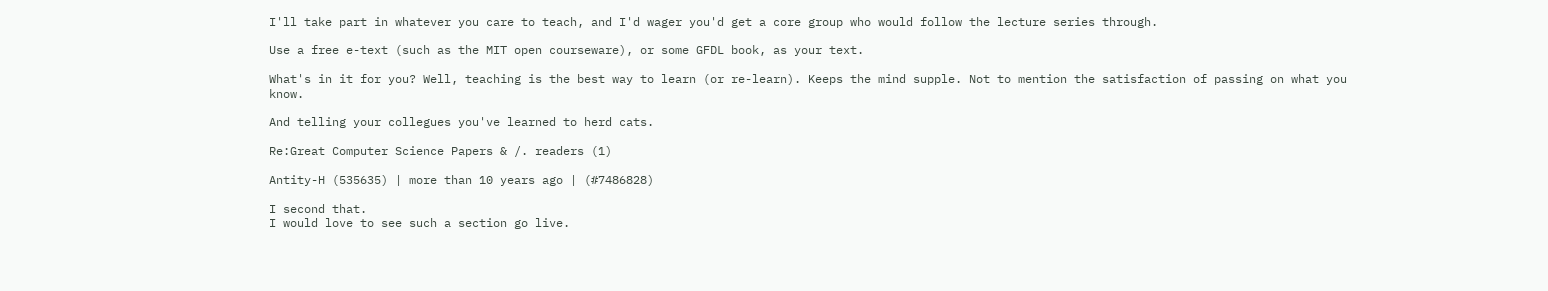I'll take part in whatever you care to teach, and I'd wager you'd get a core group who would follow the lecture series through.

Use a free e-text (such as the MIT open courseware), or some GFDL book, as your text.

What's in it for you? Well, teaching is the best way to learn (or re-learn). Keeps the mind supple. Not to mention the satisfaction of passing on what you know.

And telling your collegues you've learned to herd cats.

Re:Great Computer Science Papers & /. readers (1)

Antity-H (535635) | more than 10 years ago | (#7486828)

I second that.
I would love to see such a section go live.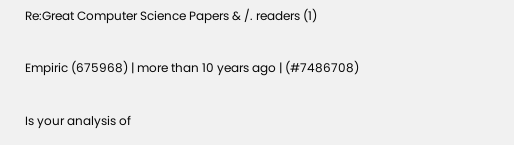Re:Great Computer Science Papers & /. readers (1)

Empiric (675968) | more than 10 years ago | (#7486708)

Is your analysis of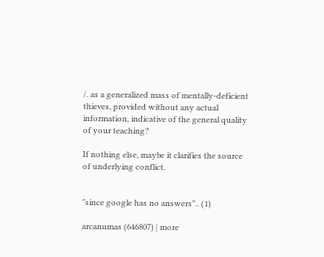/. as a generalized mass of mentally-deficient thieves, provided without any actual information, indicative of the general quality of your teaching?

If nothing else, maybe it clarifies the source of underlying conflict.


"since google has no answers".. (1)

arcanumas (646807) | more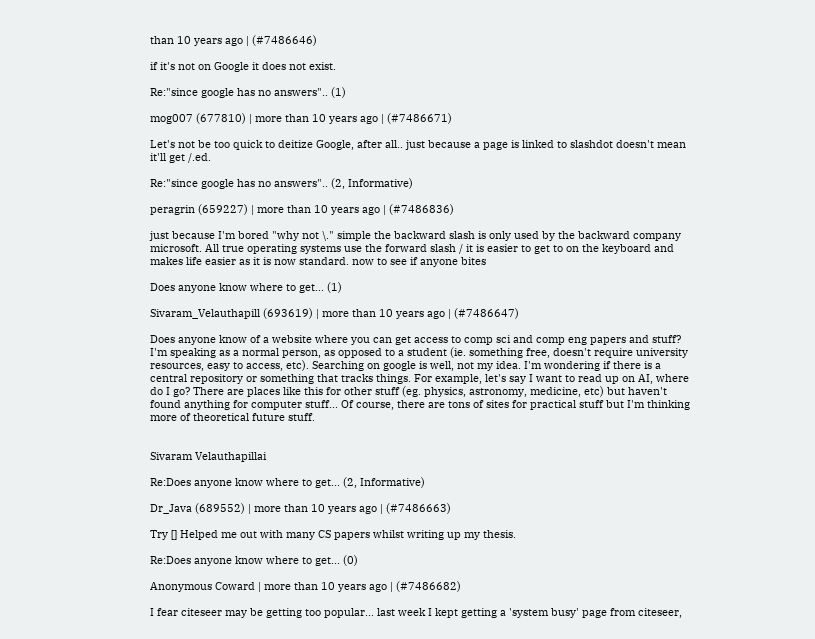than 10 years ago | (#7486646)

if it's not on Google it does not exist.

Re:"since google has no answers".. (1)

mog007 (677810) | more than 10 years ago | (#7486671)

Let's not be too quick to deitize Google, after all.. just because a page is linked to slashdot doesn't mean it'll get /.ed.

Re:"since google has no answers".. (2, Informative)

peragrin (659227) | more than 10 years ago | (#7486836)

just because I'm bored "why not \." simple the backward slash is only used by the backward company microsoft. All true operating systems use the forward slash / it is easier to get to on the keyboard and makes life easier as it is now standard. now to see if anyone bites

Does anyone know where to get... (1)

Sivaram_Velauthapill (693619) | more than 10 years ago | (#7486647)

Does anyone know of a website where you can get access to comp sci and comp eng papers and stuff? I'm speaking as a normal person, as opposed to a student (ie. something free, doesn't require university resources, easy to access, etc). Searching on google is well, not my idea. I'm wondering if there is a central repository or something that tracks things. For example, let's say I want to read up on AI, where do I go? There are places like this for other stuff (eg. physics, astronomy, medicine, etc) but haven't found anything for computer stuff... Of course, there are tons of sites for practical stuff but I'm thinking more of theoretical future stuff.


Sivaram Velauthapillai

Re:Does anyone know where to get... (2, Informative)

Dr_Java (689552) | more than 10 years ago | (#7486663)

Try [] Helped me out with many CS papers whilst writing up my thesis.

Re:Does anyone know where to get... (0)

Anonymous Coward | more than 10 years ago | (#7486682)

I fear citeseer may be getting too popular... last week I kept getting a 'system busy' page from citeseer,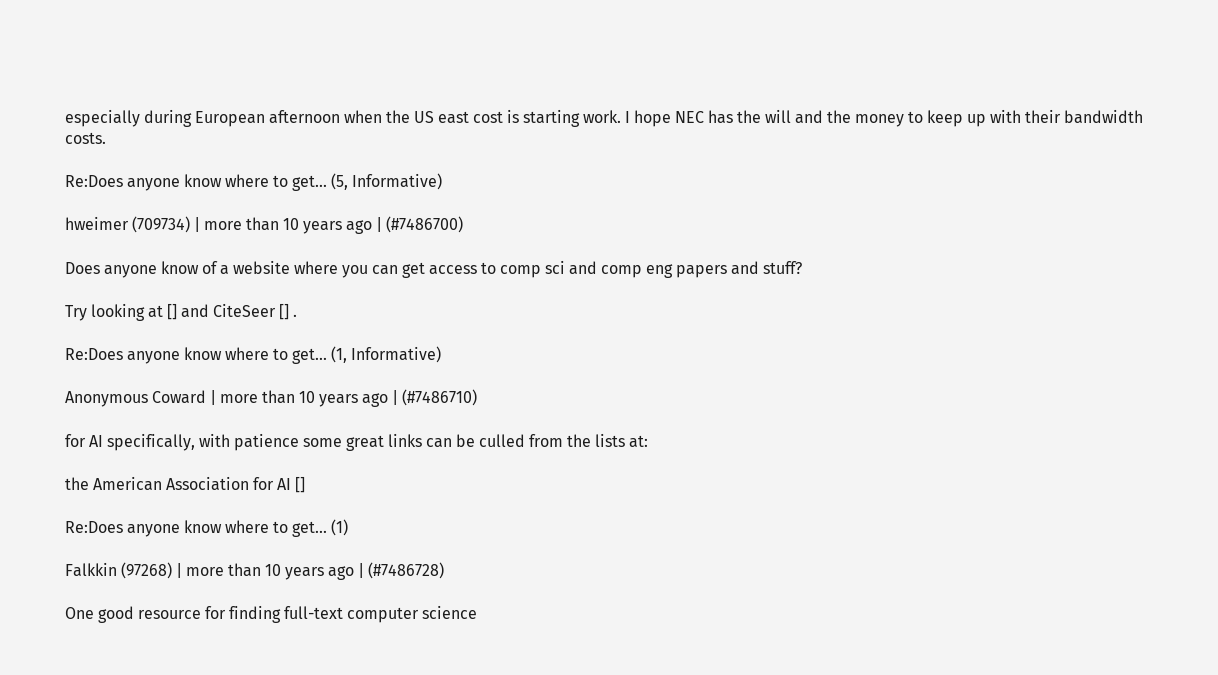especially during European afternoon when the US east cost is starting work. I hope NEC has the will and the money to keep up with their bandwidth costs.

Re:Does anyone know where to get... (5, Informative)

hweimer (709734) | more than 10 years ago | (#7486700)

Does anyone know of a website where you can get access to comp sci and comp eng papers and stuff?

Try looking at [] and CiteSeer [] .

Re:Does anyone know where to get... (1, Informative)

Anonymous Coward | more than 10 years ago | (#7486710)

for AI specifically, with patience some great links can be culled from the lists at:

the American Association for AI []

Re:Does anyone know where to get... (1)

Falkkin (97268) | more than 10 years ago | (#7486728)

One good resource for finding full-text computer science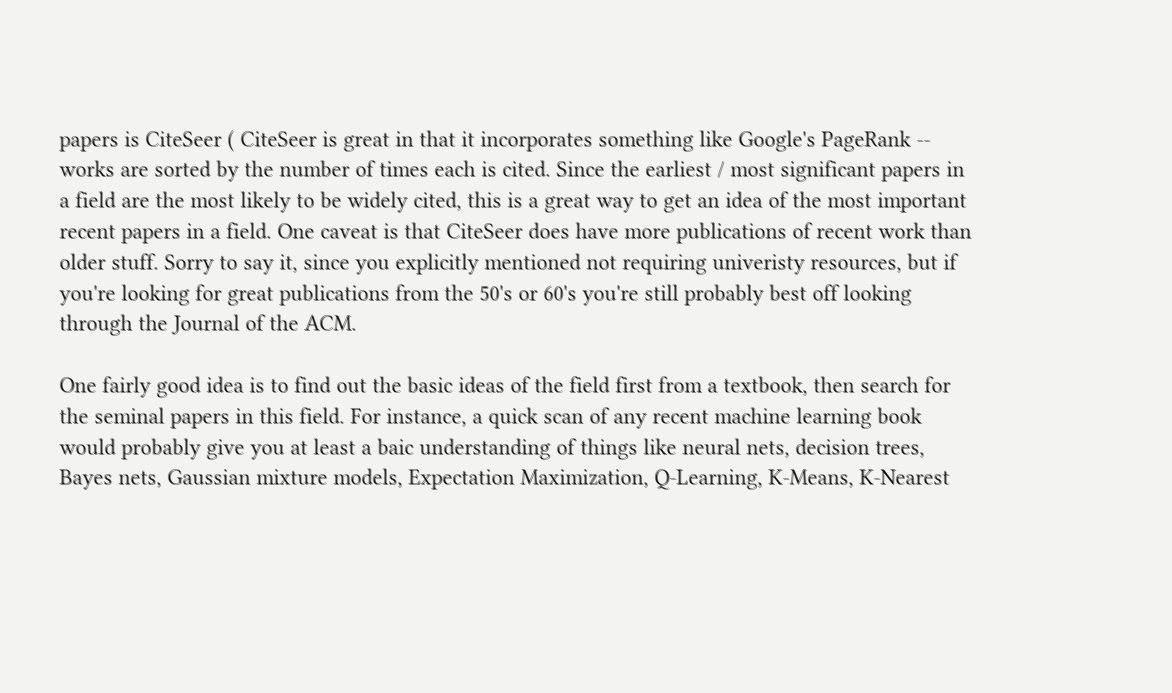papers is CiteSeer ( CiteSeer is great in that it incorporates something like Google's PageRank -- works are sorted by the number of times each is cited. Since the earliest / most significant papers in a field are the most likely to be widely cited, this is a great way to get an idea of the most important recent papers in a field. One caveat is that CiteSeer does have more publications of recent work than older stuff. Sorry to say it, since you explicitly mentioned not requiring univeristy resources, but if you're looking for great publications from the 50's or 60's you're still probably best off looking through the Journal of the ACM.

One fairly good idea is to find out the basic ideas of the field first from a textbook, then search for the seminal papers in this field. For instance, a quick scan of any recent machine learning book would probably give you at least a baic understanding of things like neural nets, decision trees, Bayes nets, Gaussian mixture models, Expectation Maximization, Q-Learning, K-Means, K-Nearest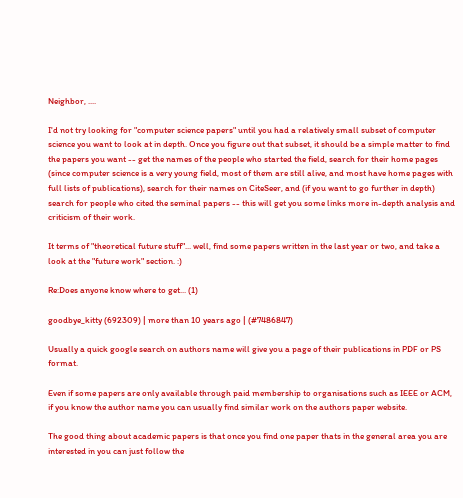Neighbor, ....

I'd not try looking for "computer science papers" until you had a relatively small subset of computer science you want to look at in depth. Once you figure out that subset, it should be a simple matter to find the papers you want -- get the names of the people who started the field, search for their home pages (since computer science is a very young field, most of them are still alive, and most have home pages with full lists of publications), search for their names on CiteSeer, and (if you want to go further in depth) search for people who cited the seminal papers -- this will get you some links more in-depth analysis and criticism of their work.

It terms of "theoretical future stuff"... well, find some papers written in the last year or two, and take a look at the "future work" section. :)

Re:Does anyone know where to get... (1)

goodbye_kitty (692309) | more than 10 years ago | (#7486847)

Usually a quick google search on authors name will give you a page of their publications in PDF or PS format.

Even if some papers are only available through paid membership to organisations such as IEEE or ACM, if you know the author name you can usually find similar work on the authors paper website.

The good thing about academic papers is that once you find one paper thats in the general area you are interested in you can just follow the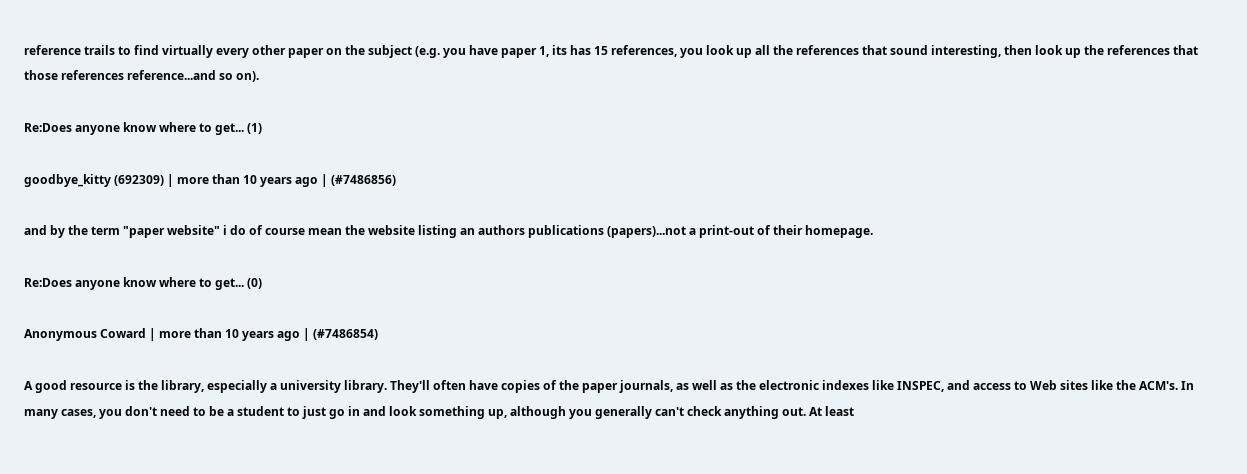reference trails to find virtually every other paper on the subject (e.g. you have paper 1, its has 15 references, you look up all the references that sound interesting, then look up the references that those references reference...and so on).

Re:Does anyone know where to get... (1)

goodbye_kitty (692309) | more than 10 years ago | (#7486856)

and by the term "paper website" i do of course mean the website listing an authors publications (papers)...not a print-out of their homepage.

Re:Does anyone know where to get... (0)

Anonymous Coward | more than 10 years ago | (#7486854)

A good resource is the library, especially a university library. They'll often have copies of the paper journals, as well as the electronic indexes like INSPEC, and access to Web sites like the ACM's. In many cases, you don't need to be a student to just go in and look something up, although you generally can't check anything out. At least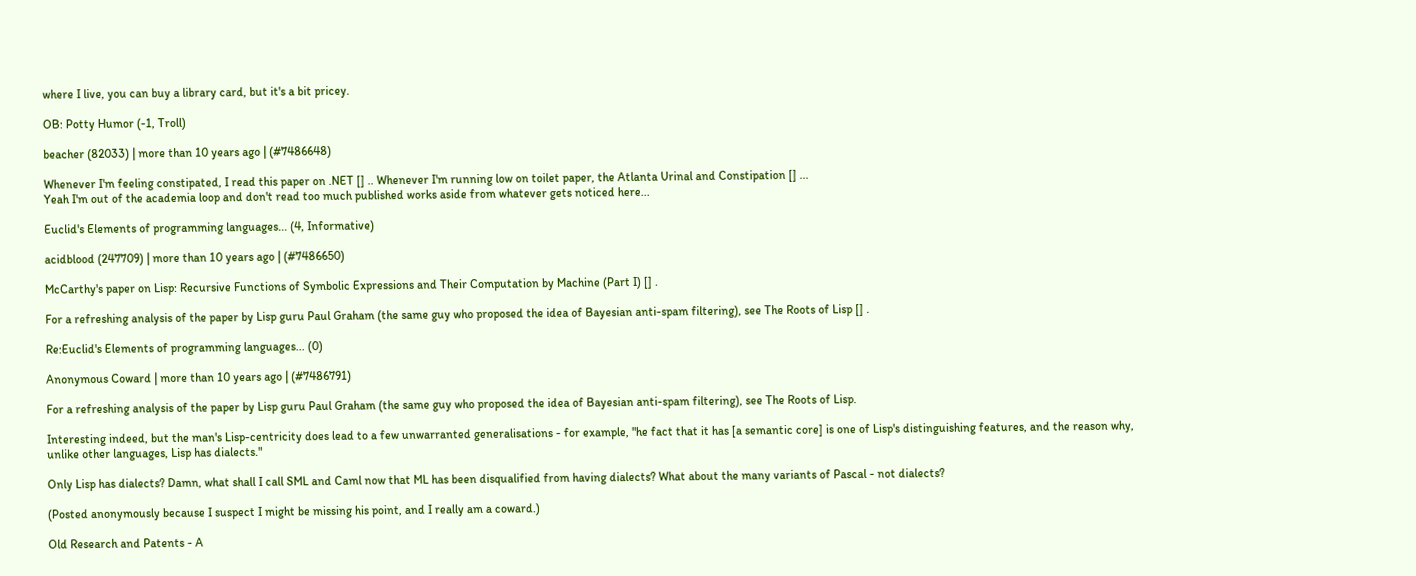where I live, you can buy a library card, but it's a bit pricey.

OB: Potty Humor (-1, Troll)

beacher (82033) | more than 10 years ago | (#7486648)

Whenever I'm feeling constipated, I read this paper on .NET [] .. Whenever I'm running low on toilet paper, the Atlanta Urinal and Constipation [] ...
Yeah I'm out of the academia loop and don't read too much published works aside from whatever gets noticed here...

Euclid's Elements of programming languages... (4, Informative)

acidblood (247709) | more than 10 years ago | (#7486650)

McCarthy's paper on Lisp: Recursive Functions of Symbolic Expressions and Their Computation by Machine (Part I) [] .

For a refreshing analysis of the paper by Lisp guru Paul Graham (the same guy who proposed the idea of Bayesian anti-spam filtering), see The Roots of Lisp [] .

Re:Euclid's Elements of programming languages... (0)

Anonymous Coward | more than 10 years ago | (#7486791)

For a refreshing analysis of the paper by Lisp guru Paul Graham (the same guy who proposed the idea of Bayesian anti-spam filtering), see The Roots of Lisp.

Interesting indeed, but the man's Lisp-centricity does lead to a few unwarranted generalisations - for example, "he fact that it has [a semantic core] is one of Lisp's distinguishing features, and the reason why, unlike other languages, Lisp has dialects."

Only Lisp has dialects? Damn, what shall I call SML and Caml now that ML has been disqualified from having dialects? What about the many variants of Pascal - not dialects?

(Posted anonymously because I suspect I might be missing his point, and I really am a coward.)

Old Research and Patents - A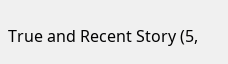True and Recent Story (5,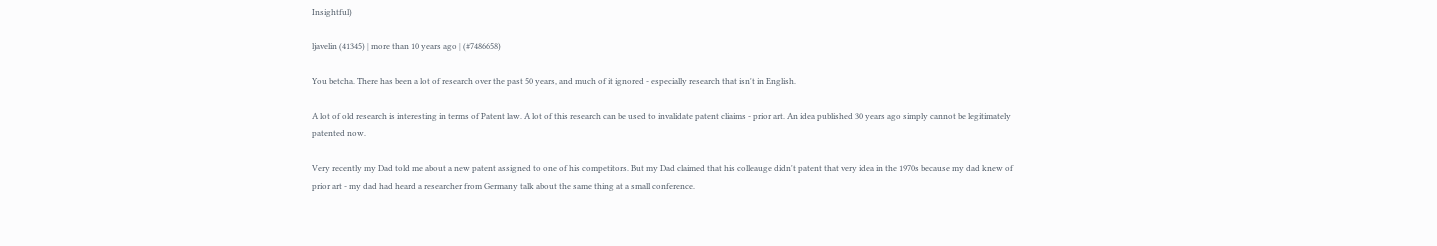Insightful)

ljavelin (41345) | more than 10 years ago | (#7486658)

You betcha. There has been a lot of research over the past 50 years, and much of it ignored - especially research that isn't in English.

A lot of old research is interesting in terms of Patent law. A lot of this research can be used to invalidate patent cliaims - prior art. An idea published 30 years ago simply cannot be legitimately patented now.

Very recently my Dad told me about a new patent assigned to one of his competitors. But my Dad claimed that his colleauge didn't patent that very idea in the 1970s because my dad knew of prior art - my dad had heard a researcher from Germany talk about the same thing at a small conference.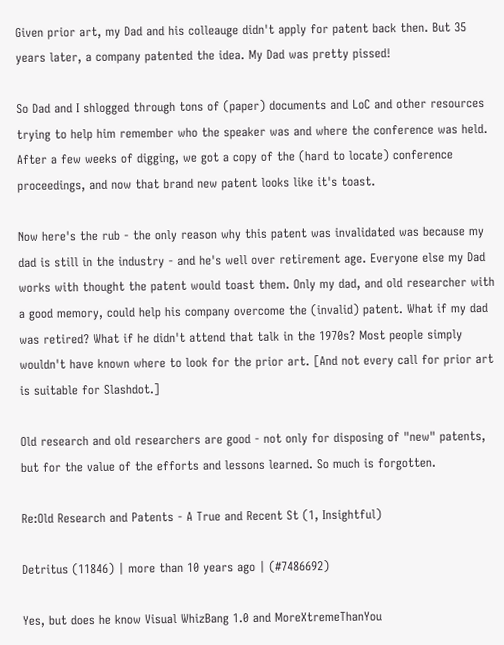Given prior art, my Dad and his colleauge didn't apply for patent back then. But 35 years later, a company patented the idea. My Dad was pretty pissed!

So Dad and I shlogged through tons of (paper) documents and LoC and other resources trying to help him remember who the speaker was and where the conference was held. After a few weeks of digging, we got a copy of the (hard to locate) conference proceedings, and now that brand new patent looks like it's toast.

Now here's the rub - the only reason why this patent was invalidated was because my dad is still in the industry - and he's well over retirement age. Everyone else my Dad works with thought the patent would toast them. Only my dad, and old researcher with a good memory, could help his company overcome the (invalid) patent. What if my dad was retired? What if he didn't attend that talk in the 1970s? Most people simply wouldn't have known where to look for the prior art. [And not every call for prior art is suitable for Slashdot.]

Old research and old researchers are good - not only for disposing of "new" patents, but for the value of the efforts and lessons learned. So much is forgotten.

Re:Old Research and Patents - A True and Recent St (1, Insightful)

Detritus (11846) | more than 10 years ago | (#7486692)

Yes, but does he know Visual WhizBang 1.0 and MoreXtremeThanYou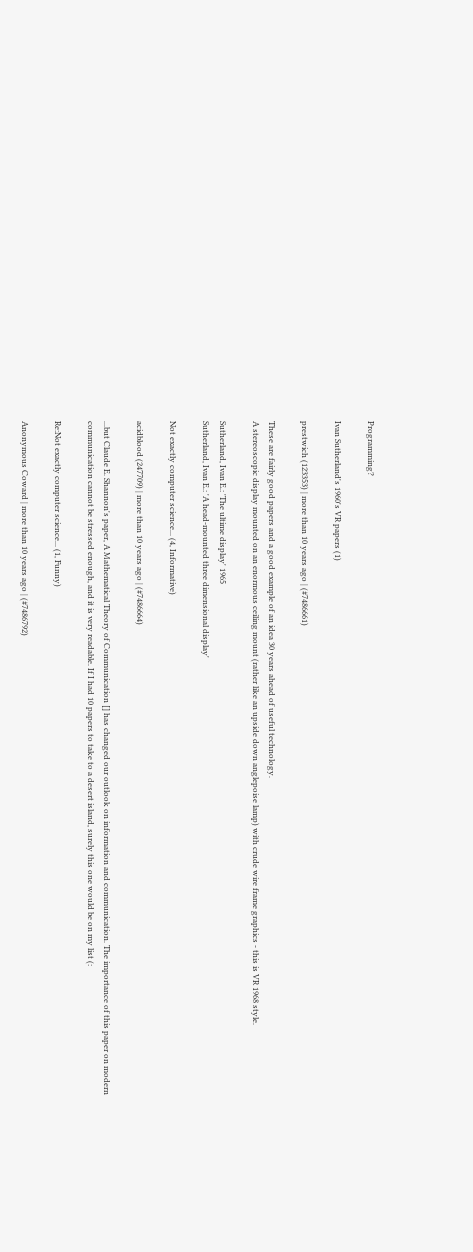Programming?

Ivan Sutherland's 1960's VR papers (1)

prestwich (123353) | more than 10 years ago | (#7486661)

These are fairly good papers and a good example of an idea 30 years ahead of useful technology.
A stereoscopic display mounted on an enormous ceiling mount (rather like an upside down anglepoise lamp) with crude wire frame graphics - this is VR 1968 style.

Sutherland, Ivan E.: 'The ultime display' 1965
Sutherland, Ivan E.: 'A head-mounted three dimensional display'

Not exactly computer science... (4, Informative)

acidblood (247709) | more than 10 years ago | (#7486664)

...but Claude E. Shannon's paper, A Mathematical Theory of Communication [] has changed our outlook on information and communication. The importance of this paper on modern communication cannot be stressed enough, and it is very readable. If I had 10 papers to take to a desert island, surely this one would be on my list (:

Re:Not exactly computer science... (1, Funny)

Anonymous Coward | more than 10 years ago | (#7486792)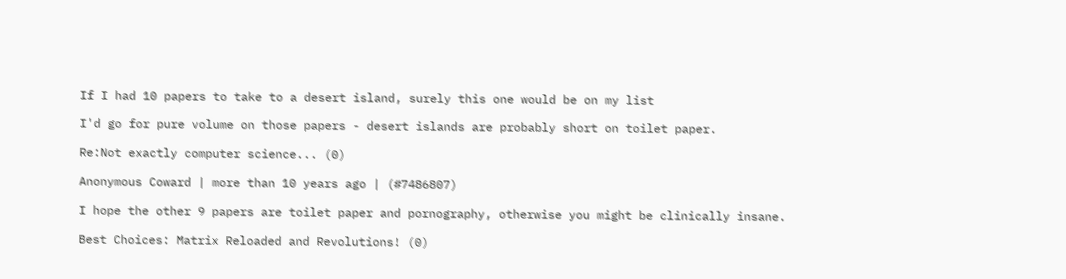If I had 10 papers to take to a desert island, surely this one would be on my list

I'd go for pure volume on those papers - desert islands are probably short on toilet paper.

Re:Not exactly computer science... (0)

Anonymous Coward | more than 10 years ago | (#7486807)

I hope the other 9 papers are toilet paper and pornography, otherwise you might be clinically insane.

Best Choices: Matrix Reloaded and Revolutions! (0)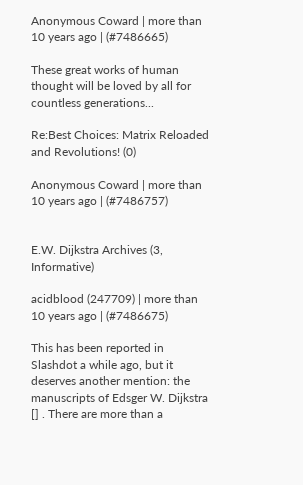Anonymous Coward | more than 10 years ago | (#7486665)

These great works of human thought will be loved by all for countless generations...

Re:Best Choices: Matrix Reloaded and Revolutions! (0)

Anonymous Coward | more than 10 years ago | (#7486757)


E.W. Dijkstra Archives (3, Informative)

acidblood (247709) | more than 10 years ago | (#7486675)

This has been reported in Slashdot a while ago, but it deserves another mention: the manuscripts of Edsger W. Dijkstra [] . There are more than a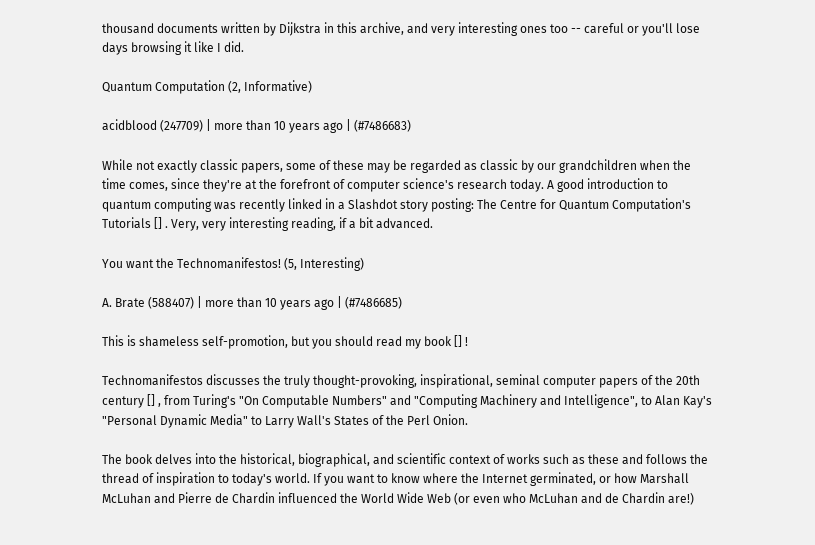thousand documents written by Dijkstra in this archive, and very interesting ones too -- careful or you'll lose days browsing it like I did.

Quantum Computation (2, Informative)

acidblood (247709) | more than 10 years ago | (#7486683)

While not exactly classic papers, some of these may be regarded as classic by our grandchildren when the time comes, since they're at the forefront of computer science's research today. A good introduction to quantum computing was recently linked in a Slashdot story posting: The Centre for Quantum Computation's Tutorials [] . Very, very interesting reading, if a bit advanced.

You want the Technomanifestos! (5, Interesting)

A. Brate (588407) | more than 10 years ago | (#7486685)

This is shameless self-promotion, but you should read my book [] !

Technomanifestos discusses the truly thought-provoking, inspirational, seminal computer papers of the 20th century [] , from Turing's "On Computable Numbers" and "Computing Machinery and Intelligence", to Alan Kay's "Personal Dynamic Media" to Larry Wall's States of the Perl Onion.

The book delves into the historical, biographical, and scientific context of works such as these and follows the thread of inspiration to today's world. If you want to know where the Internet germinated, or how Marshall McLuhan and Pierre de Chardin influenced the World Wide Web (or even who McLuhan and de Chardin are!)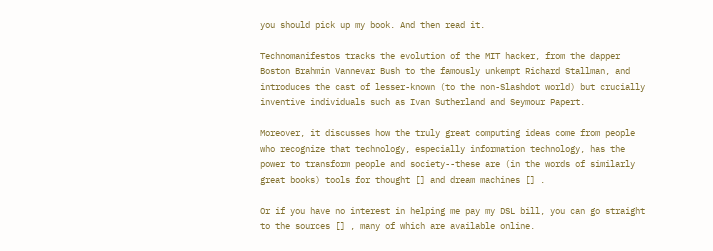you should pick up my book. And then read it.

Technomanifestos tracks the evolution of the MIT hacker, from the dapper Boston Brahmin Vannevar Bush to the famously unkempt Richard Stallman, and introduces the cast of lesser-known (to the non-Slashdot world) but crucially inventive individuals such as Ivan Sutherland and Seymour Papert.

Moreover, it discusses how the truly great computing ideas come from people who recognize that technology, especially information technology, has the power to transform people and society--these are (in the words of similarly great books) tools for thought [] and dream machines [] .

Or if you have no interest in helping me pay my DSL bill, you can go straight to the sources [] , many of which are available online.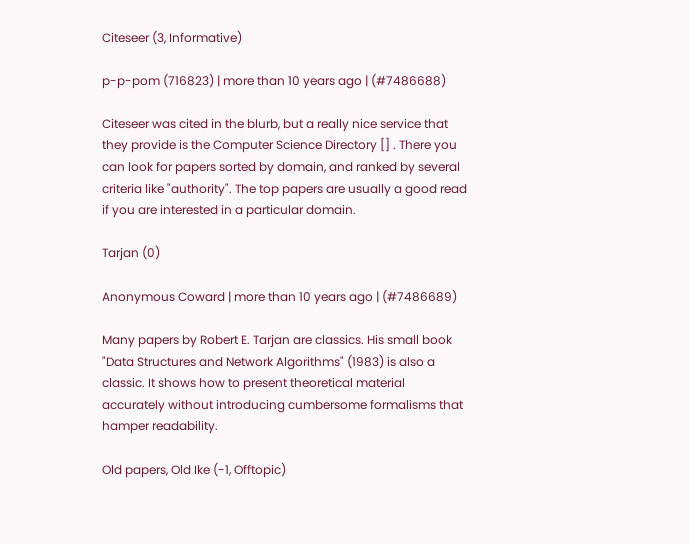Citeseer (3, Informative)

p-p-pom (716823) | more than 10 years ago | (#7486688)

Citeseer was cited in the blurb, but a really nice service that they provide is the Computer Science Directory [] . There you can look for papers sorted by domain, and ranked by several criteria like "authority". The top papers are usually a good read if you are interested in a particular domain.

Tarjan (0)

Anonymous Coward | more than 10 years ago | (#7486689)

Many papers by Robert E. Tarjan are classics. His small book "Data Structures and Network Algorithms" (1983) is also a classic. It shows how to present theoretical material accurately without introducing cumbersome formalisms that hamper readability.

Old papers, Old Ike (-1, Offtopic)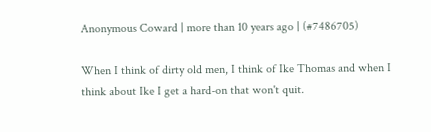Anonymous Coward | more than 10 years ago | (#7486705)

When I think of dirty old men, I think of Ike Thomas and when I think about Ike I get a hard-on that won't quit.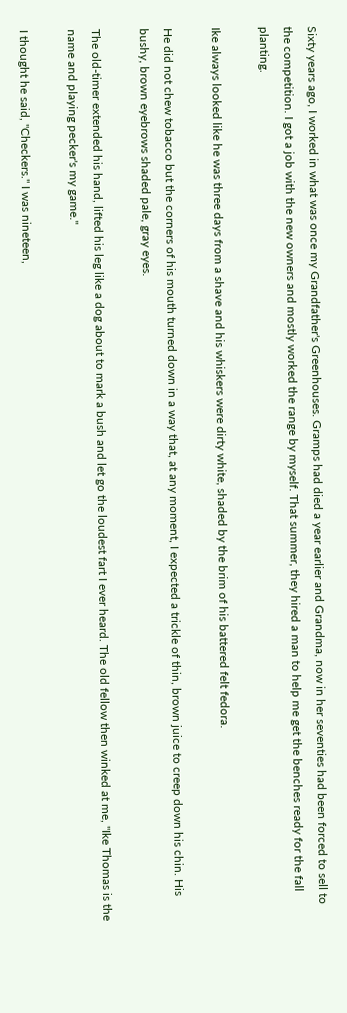Sixty years ago, I worked in what was once my Grandfather's Greenhouses. Gramps had died a year earlier and Grandma, now in her seventies had been forced to sell to the competition. I got a job with the new owners and mostly worked the range by myself. That summer, they hired a man to help me get the benches ready for the fall planting.

Ike always looked like he was three days from a shave and his whiskers were dirty white, shaded by the brim of his battered felt fedora.

He did not chew tobacco but the corners of his mouth turned down in a way that, at any moment, I expected a trickle of thin, brown juice to creep down his chin. His bushy, brown eyebrows shaded pale, gray eyes.

The old-timer extended his hand, lifted his leg like a dog about to mark a bush and let go the loudest fart I ever heard. The old fellow then winked at me, "Ike Thomas is the name and playing pecker's my game."

I thought he said, "Checkers." I was nineteen,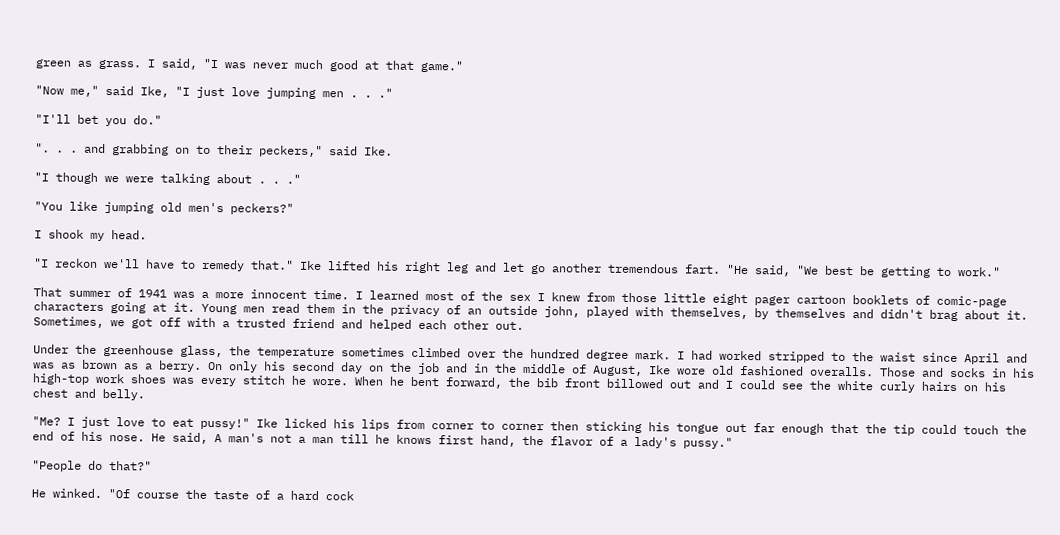green as grass. I said, "I was never much good at that game."

"Now me," said Ike, "I just love jumping men . . ."

"I'll bet you do."

". . . and grabbing on to their peckers," said Ike.

"I though we were talking about . . ."

"You like jumping old men's peckers?"

I shook my head.

"I reckon we'll have to remedy that." Ike lifted his right leg and let go another tremendous fart. "He said, "We best be getting to work."

That summer of 1941 was a more innocent time. I learned most of the sex I knew from those little eight pager cartoon booklets of comic-page characters going at it. Young men read them in the privacy of an outside john, played with themselves, by themselves and didn't brag about it. Sometimes, we got off with a trusted friend and helped each other out.

Under the greenhouse glass, the temperature sometimes climbed over the hundred degree mark. I had worked stripped to the waist since April and was as brown as a berry. On only his second day on the job and in the middle of August, Ike wore old fashioned overalls. Those and socks in his high-top work shoes was every stitch he wore. When he bent forward, the bib front billowed out and I could see the white curly hairs on his chest and belly.

"Me? I just love to eat pussy!" Ike licked his lips from corner to corner then sticking his tongue out far enough that the tip could touch the end of his nose. He said, A man's not a man till he knows first hand, the flavor of a lady's pussy."

"People do that?"

He winked. "Of course the taste of a hard cock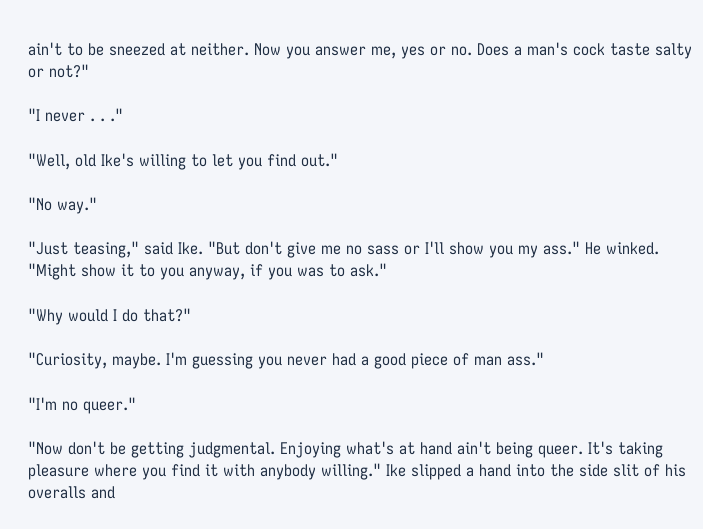ain't to be sneezed at neither. Now you answer me, yes or no. Does a man's cock taste salty or not?"

"I never . . ."

"Well, old Ike's willing to let you find out."

"No way."

"Just teasing," said Ike. "But don't give me no sass or I'll show you my ass." He winked. "Might show it to you anyway, if you was to ask."

"Why would I do that?"

"Curiosity, maybe. I'm guessing you never had a good piece of man ass."

"I'm no queer."

"Now don't be getting judgmental. Enjoying what's at hand ain't being queer. It's taking pleasure where you find it with anybody willing." Ike slipped a hand into the side slit of his overalls and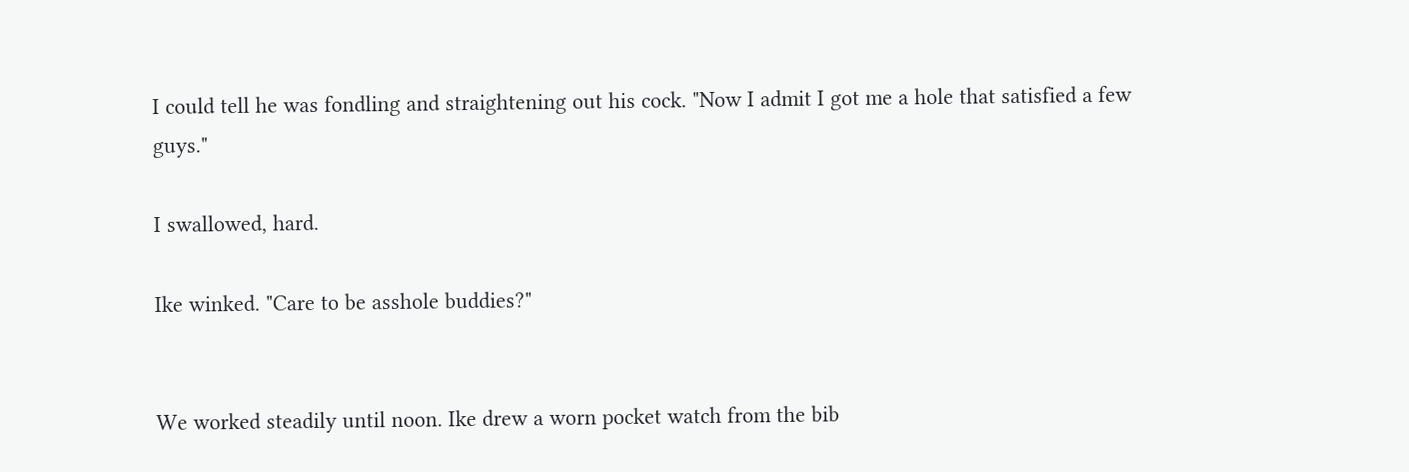I could tell he was fondling and straightening out his cock. "Now I admit I got me a hole that satisfied a few guys."

I swallowed, hard.

Ike winked. "Care to be asshole buddies?"


We worked steadily until noon. Ike drew a worn pocket watch from the bib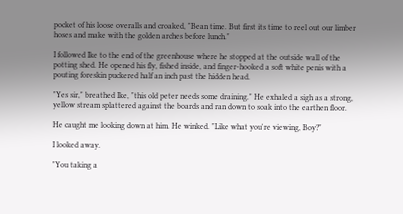pocket of his loose overalls and croaked, "Bean time. But first its time to reel out our limber hoses and make with the golden arches before lunch."

I followed Ike to the end of the greenhouse where he stopped at the outside wall of the potting shed. He opened his fly, fished inside, and finger-hooked a soft white penis with a pouting foreskin puckered half an inch past the hidden head.

"Yes sir," breathed Ike, "this old peter needs some draining." He exhaled a sigh as a strong, yellow stream splattered against the boards and ran down to soak into the earthen floor.

He caught me looking down at him. He winked. "Like what you're viewing, Boy?"

I looked away.

"You taking a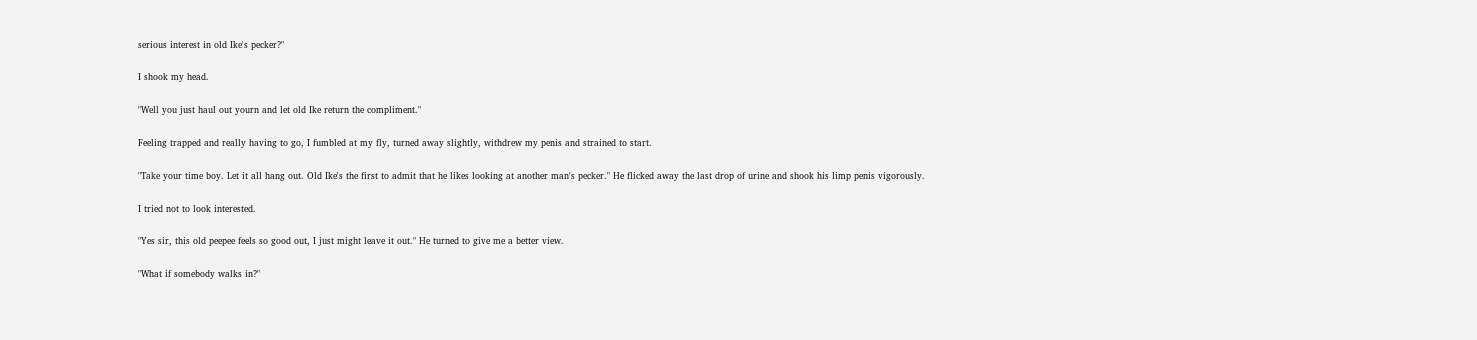serious interest in old Ike's pecker?"

I shook my head.

"Well you just haul out yourn and let old Ike return the compliment."

Feeling trapped and really having to go, I fumbled at my fly, turned away slightly, withdrew my penis and strained to start.

"Take your time boy. Let it all hang out. Old Ike's the first to admit that he likes looking at another man's pecker." He flicked away the last drop of urine and shook his limp penis vigorously.

I tried not to look interested.

"Yes sir, this old peepee feels so good out, I just might leave it out." He turned to give me a better view.

"What if somebody walks in?"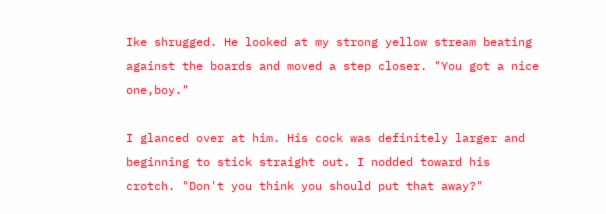Ike shrugged. He looked at my strong yellow stream beating against the boards and moved a step closer. "You got a nice one,boy."

I glanced over at him. His cock was definitely larger and beginning to stick straight out. I nodded toward his crotch. "Don't you think you should put that away?"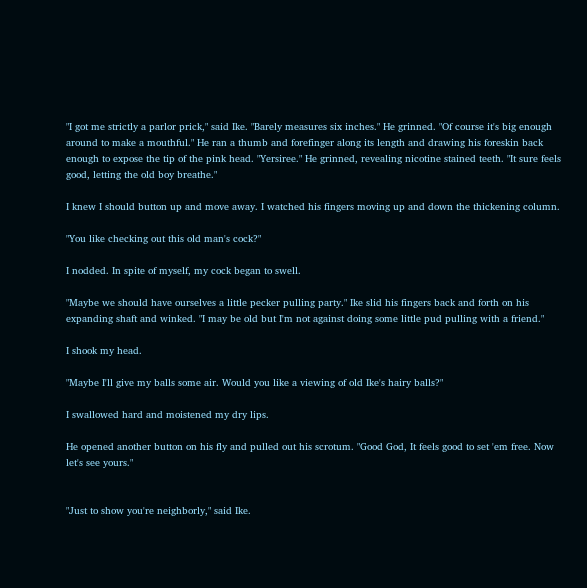"I got me strictly a parlor prick," said Ike. "Barely measures six inches." He grinned. "Of course it's big enough around to make a mouthful." He ran a thumb and forefinger along its length and drawing his foreskin back enough to expose the tip of the pink head. "Yersiree." He grinned, revealing nicotine stained teeth. "It sure feels good, letting the old boy breathe."

I knew I should button up and move away. I watched his fingers moving up and down the thickening column.

"You like checking out this old man's cock?"

I nodded. In spite of myself, my cock began to swell.

"Maybe we should have ourselves a little pecker pulling party." Ike slid his fingers back and forth on his expanding shaft and winked. "I may be old but I'm not against doing some little pud pulling with a friend."

I shook my head.

"Maybe I'll give my balls some air. Would you like a viewing of old Ike's hairy balls?"

I swallowed hard and moistened my dry lips.

He opened another button on his fly and pulled out his scrotum. "Good God, It feels good to set 'em free. Now let's see yours."


"Just to show you're neighborly," said Ike.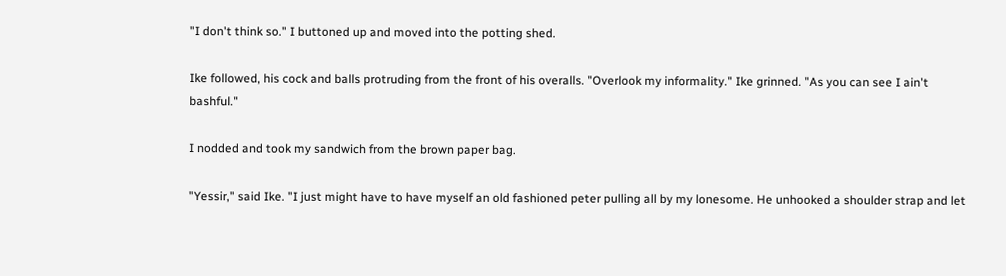"I don't think so." I buttoned up and moved into the potting shed.

Ike followed, his cock and balls protruding from the front of his overalls. "Overlook my informality." Ike grinned. "As you can see I ain't bashful."

I nodded and took my sandwich from the brown paper bag.

"Yessir," said Ike. "I just might have to have myself an old fashioned peter pulling all by my lonesome. He unhooked a shoulder strap and let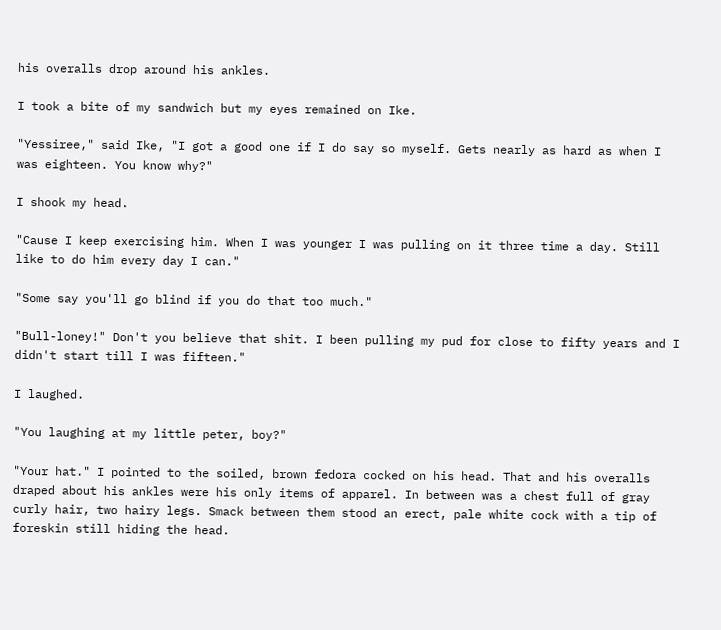his overalls drop around his ankles.

I took a bite of my sandwich but my eyes remained on Ike.

"Yessiree," said Ike, "I got a good one if I do say so myself. Gets nearly as hard as when I was eighteen. You know why?"

I shook my head.

"Cause I keep exercising him. When I was younger I was pulling on it three time a day. Still like to do him every day I can."

"Some say you'll go blind if you do that too much."

"Bull-loney!" Don't you believe that shit. I been pulling my pud for close to fifty years and I didn't start till I was fifteen."

I laughed.

"You laughing at my little peter, boy?"

"Your hat." I pointed to the soiled, brown fedora cocked on his head. That and his overalls draped about his ankles were his only items of apparel. In between was a chest full of gray curly hair, two hairy legs. Smack between them stood an erect, pale white cock with a tip of foreskin still hiding the head.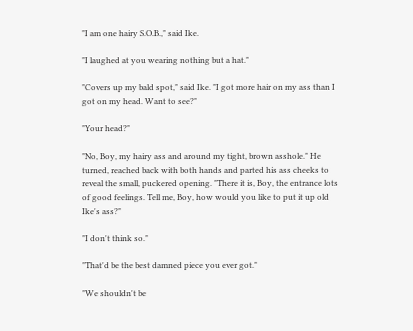"I am one hairy S.O.B.," said Ike.

"I laughed at you wearing nothing but a hat."

"Covers up my bald spot," said Ike. "I got more hair on my ass than I got on my head. Want to see?"

"Your head?"

"No, Boy, my hairy ass and around my tight, brown asshole." He turned, reached back with both hands and parted his ass cheeks to reveal the small, puckered opening. "There it is, Boy, the entrance lots of good feelings. Tell me, Boy, how would you like to put it up old Ike's ass?"

"I don't think so."

"That'd be the best damned piece you ever got."

"We shouldn't be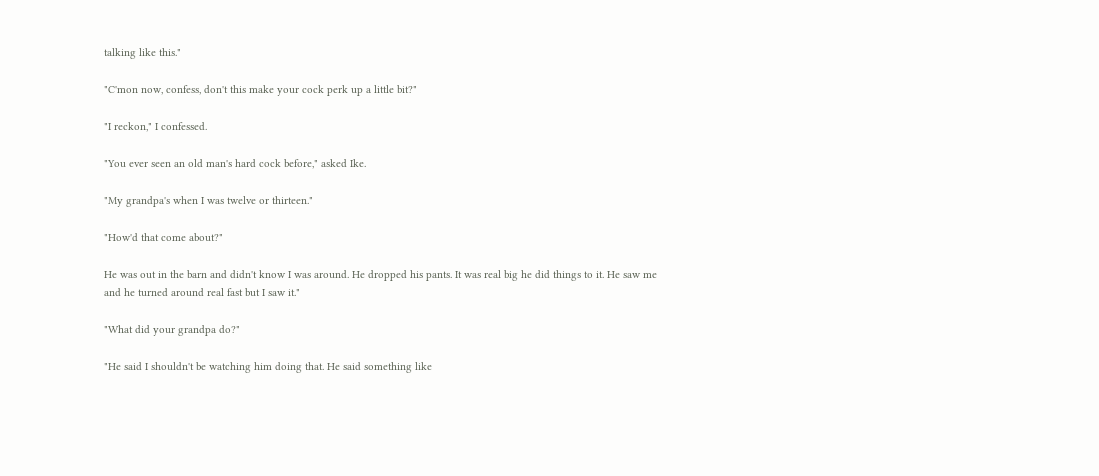talking like this."

"C'mon now, confess, don't this make your cock perk up a little bit?"

"I reckon," I confessed.

"You ever seen an old man's hard cock before," asked Ike.

"My grandpa's when I was twelve or thirteen."

"How'd that come about?"

He was out in the barn and didn't know I was around. He dropped his pants. It was real big he did things to it. He saw me and he turned around real fast but I saw it."

"What did your grandpa do?"

"He said I shouldn't be watching him doing that. He said something like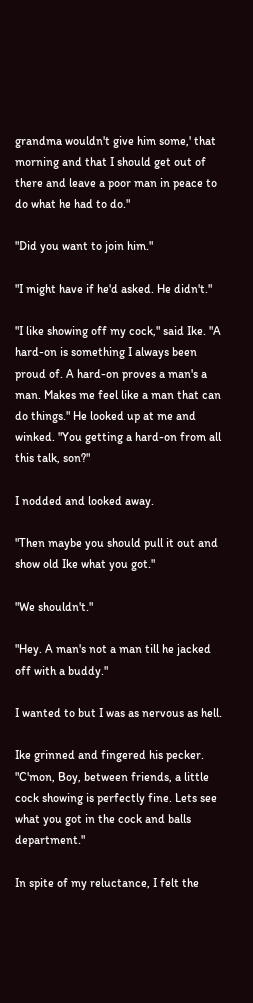grandma wouldn't give him some,' that morning and that I should get out of there and leave a poor man in peace to do what he had to do."

"Did you want to join him."

"I might have if he'd asked. He didn't."

"I like showing off my cock," said Ike. "A hard-on is something I always been proud of. A hard-on proves a man's a man. Makes me feel like a man that can do things." He looked up at me and winked. "You getting a hard-on from all this talk, son?"

I nodded and looked away.

"Then maybe you should pull it out and show old Ike what you got."

"We shouldn't."

"Hey. A man's not a man till he jacked off with a buddy."

I wanted to but I was as nervous as hell.

Ike grinned and fingered his pecker. "C'mon, Boy, between friends, a little cock showing is perfectly fine. Lets see what you got in the cock and balls department."

In spite of my reluctance, I felt the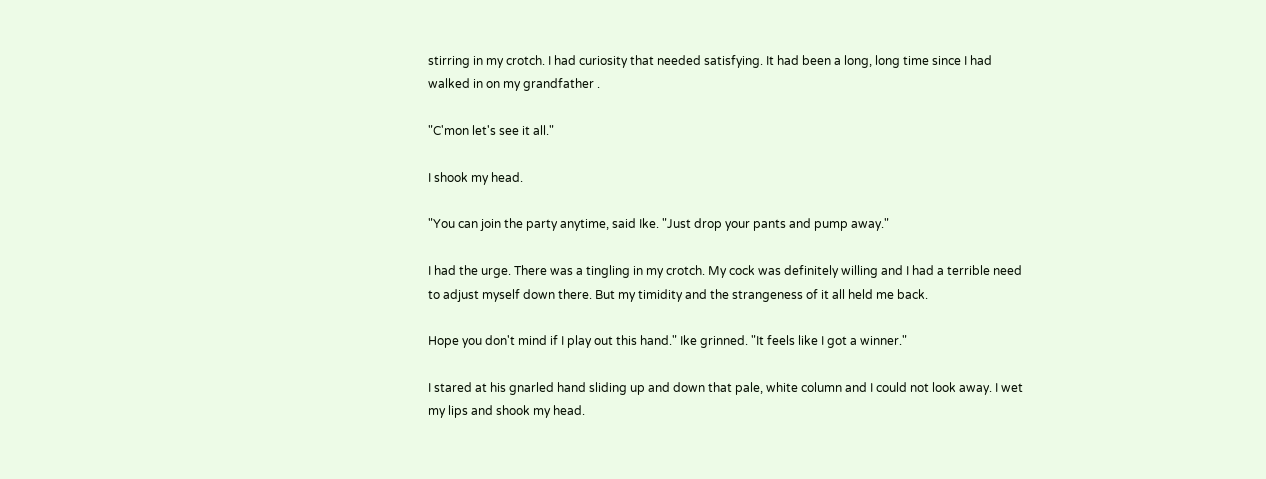stirring in my crotch. I had curiosity that needed satisfying. It had been a long, long time since I had walked in on my grandfather .

"C'mon let's see it all."

I shook my head.

"You can join the party anytime, said Ike. "Just drop your pants and pump away."

I had the urge. There was a tingling in my crotch. My cock was definitely willing and I had a terrible need to adjust myself down there. But my timidity and the strangeness of it all held me back.

Hope you don't mind if I play out this hand." Ike grinned. "It feels like I got a winner."

I stared at his gnarled hand sliding up and down that pale, white column and I could not look away. I wet my lips and shook my head.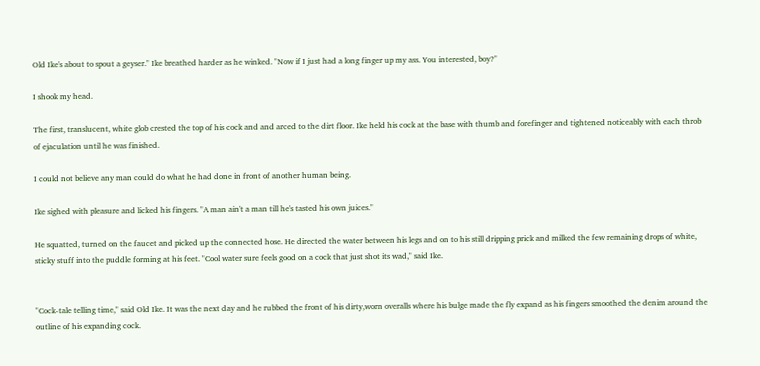Old Ike's about to spout a geyser." Ike breathed harder as he winked. "Now if I just had a long finger up my ass. You interested, boy?"

I shook my head.

The first, translucent, white glob crested the top of his cock and and arced to the dirt floor. Ike held his cock at the base with thumb and forefinger and tightened noticeably with each throb of ejaculation until he was finished.

I could not believe any man could do what he had done in front of another human being.

Ike sighed with pleasure and licked his fingers. "A man ain't a man till he's tasted his own juices."

He squatted, turned on the faucet and picked up the connected hose. He directed the water between his legs and on to his still dripping prick and milked the few remaining drops of white, sticky stuff into the puddle forming at his feet. "Cool water sure feels good on a cock that just shot its wad," said Ike.


"Cock-tale telling time," said Old Ike. It was the next day and he rubbed the front of his dirty,worn overalls where his bulge made the fly expand as his fingers smoothed the denim around the outline of his expanding cock.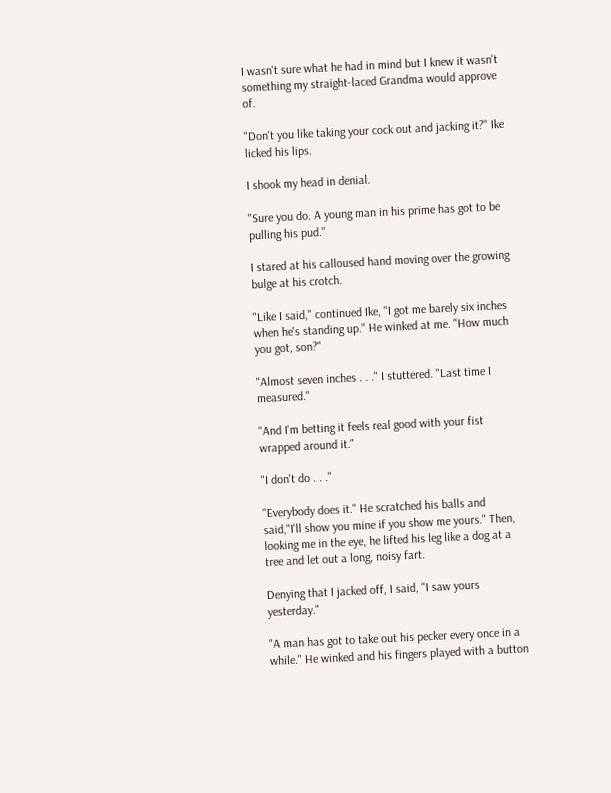I wasn't sure what he had in mind but I knew it wasn't something my straight-laced Grandma would approve of.

"Don't you like taking your cock out and jacking it?" Ike licked his lips.

I shook my head in denial.

"Sure you do. A young man in his prime has got to be pulling his pud."

I stared at his calloused hand moving over the growing bulge at his crotch.

"Like I said," continued Ike, "I got me barely six inches when he's standing up." He winked at me. "How much you got, son?"

"Almost seven inches . . ." I stuttered. "Last time I measured."

"And I'm betting it feels real good with your fist wrapped around it."

"I don't do . . ."

"Everybody does it." He scratched his balls and said,"I'll show you mine if you show me yours." Then, looking me in the eye, he lifted his leg like a dog at a tree and let out a long, noisy fart.

Denying that I jacked off, I said, "I saw yours yesterday."

"A man has got to take out his pecker every once in a while." He winked and his fingers played with a button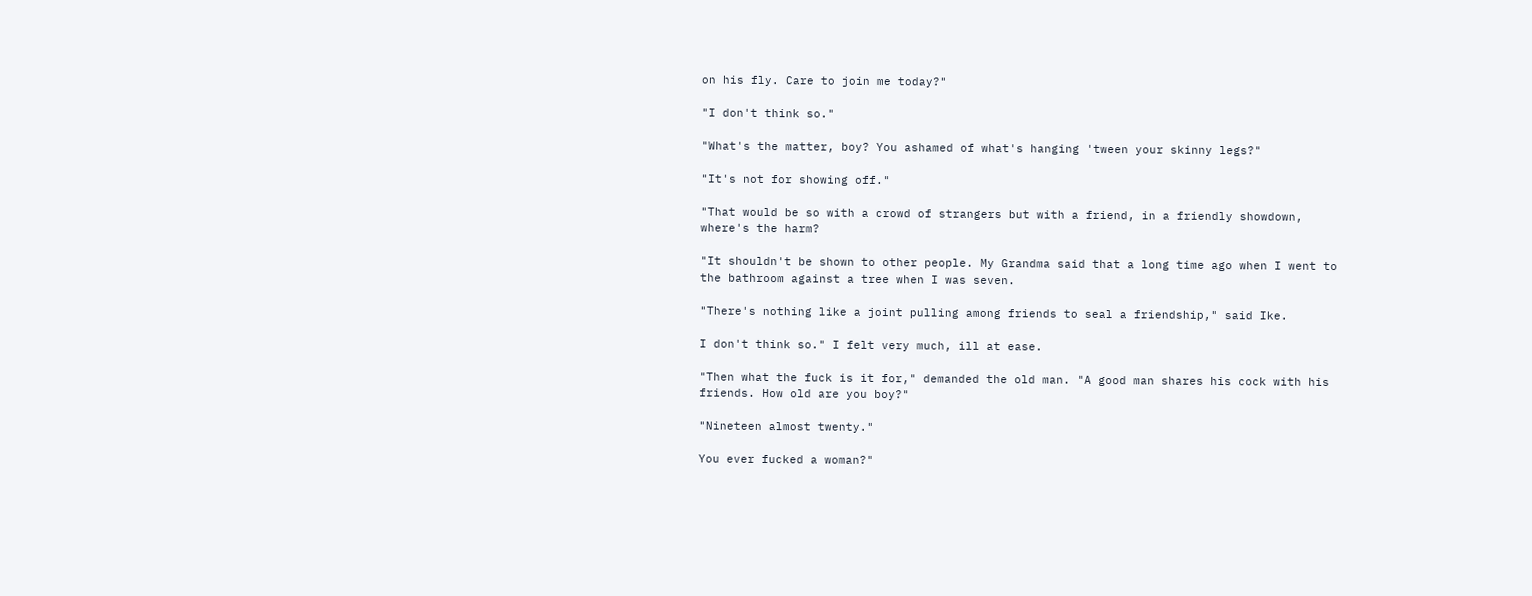on his fly. Care to join me today?"

"I don't think so."

"What's the matter, boy? You ashamed of what's hanging 'tween your skinny legs?"

"It's not for showing off."

"That would be so with a crowd of strangers but with a friend, in a friendly showdown, where's the harm?

"It shouldn't be shown to other people. My Grandma said that a long time ago when I went to the bathroom against a tree when I was seven.

"There's nothing like a joint pulling among friends to seal a friendship," said Ike.

I don't think so." I felt very much, ill at ease.

"Then what the fuck is it for," demanded the old man. "A good man shares his cock with his friends. How old are you boy?"

"Nineteen almost twenty."

You ever fucked a woman?"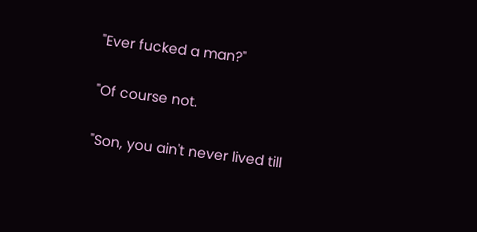"Ever fucked a man?"

"Of course not.

"Son, you ain't never lived till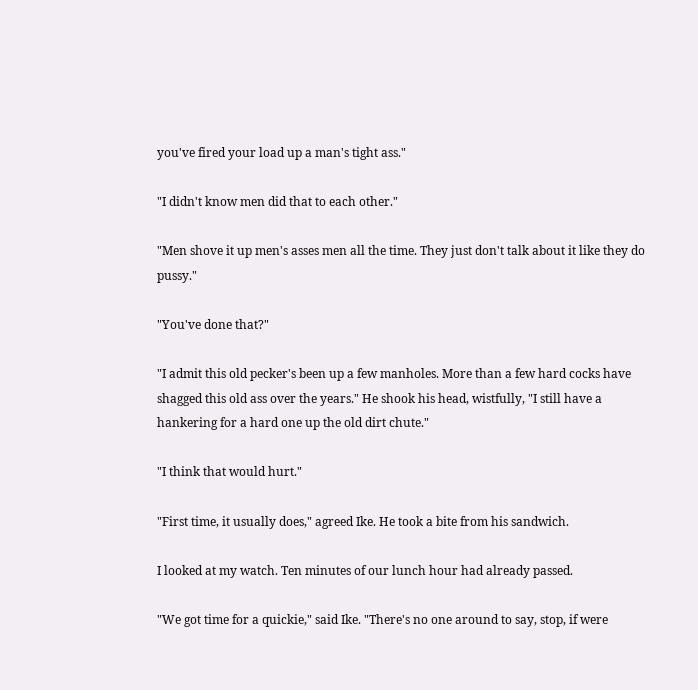you've fired your load up a man's tight ass."

"I didn't know men did that to each other."

"Men shove it up men's asses men all the time. They just don't talk about it like they do pussy."

"You've done that?"

"I admit this old pecker's been up a few manholes. More than a few hard cocks have shagged this old ass over the years." He shook his head, wistfully, "I still have a hankering for a hard one up the old dirt chute."

"I think that would hurt."

"First time, it usually does," agreed Ike. He took a bite from his sandwich.

I looked at my watch. Ten minutes of our lunch hour had already passed.

"We got time for a quickie," said Ike. "There's no one around to say, stop, if were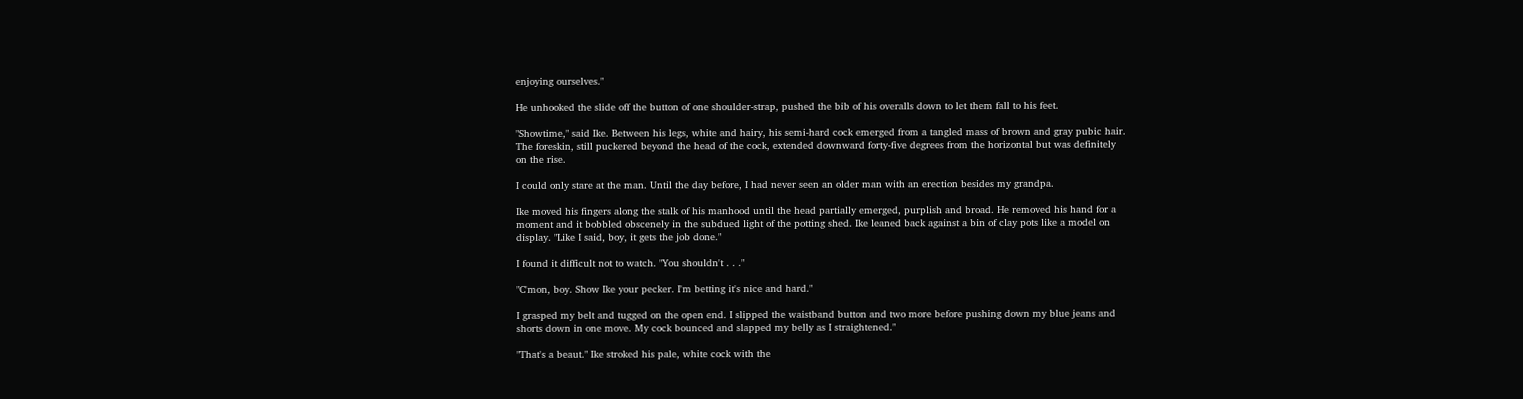enjoying ourselves."

He unhooked the slide off the button of one shoulder-strap, pushed the bib of his overalls down to let them fall to his feet.

"Showtime," said Ike. Between his legs, white and hairy, his semi-hard cock emerged from a tangled mass of brown and gray pubic hair. The foreskin, still puckered beyond the head of the cock, extended downward forty-five degrees from the horizontal but was definitely on the rise.

I could only stare at the man. Until the day before, I had never seen an older man with an erection besides my grandpa.

Ike moved his fingers along the stalk of his manhood until the head partially emerged, purplish and broad. He removed his hand for a moment and it bobbled obscenely in the subdued light of the potting shed. Ike leaned back against a bin of clay pots like a model on display. "Like I said, boy, it gets the job done."

I found it difficult not to watch. "You shouldn't . . ."

"C'mon, boy. Show Ike your pecker. I'm betting it's nice and hard."

I grasped my belt and tugged on the open end. I slipped the waistband button and two more before pushing down my blue jeans and shorts down in one move. My cock bounced and slapped my belly as I straightened."

"That's a beaut." Ike stroked his pale, white cock with the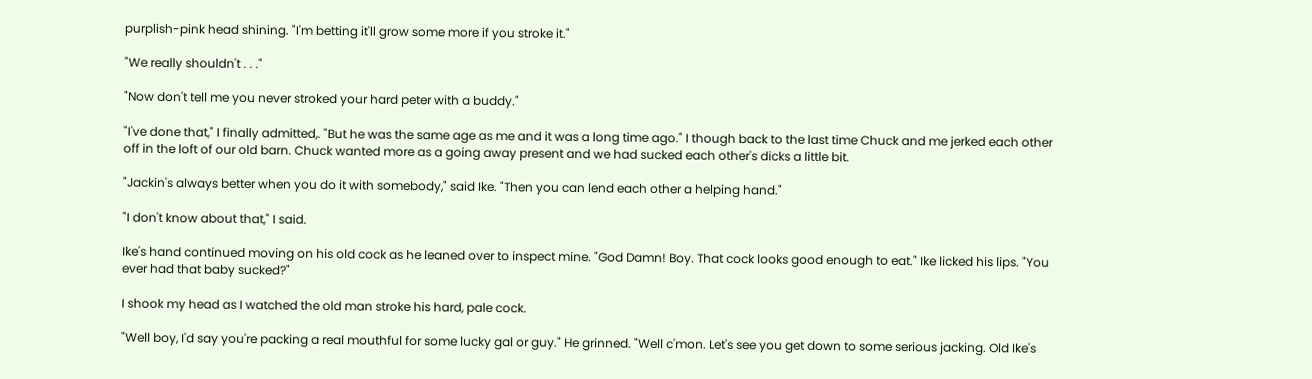purplish-pink head shining. "I'm betting it'll grow some more if you stroke it."

"We really shouldn't . . ."

"Now don't tell me you never stroked your hard peter with a buddy."

"I've done that," I finally admitted,. "But he was the same age as me and it was a long time ago." I though back to the last time Chuck and me jerked each other off in the loft of our old barn. Chuck wanted more as a going away present and we had sucked each other's dicks a little bit.

"Jackin's always better when you do it with somebody," said Ike. "Then you can lend each other a helping hand."

"I don't know about that," I said.

Ike's hand continued moving on his old cock as he leaned over to inspect mine. "God Damn! Boy. That cock looks good enough to eat." Ike licked his lips. "You ever had that baby sucked?"

I shook my head as I watched the old man stroke his hard, pale cock.

"Well boy, I'd say you're packing a real mouthful for some lucky gal or guy." He grinned. "Well c'mon. Let's see you get down to some serious jacking. Old Ike's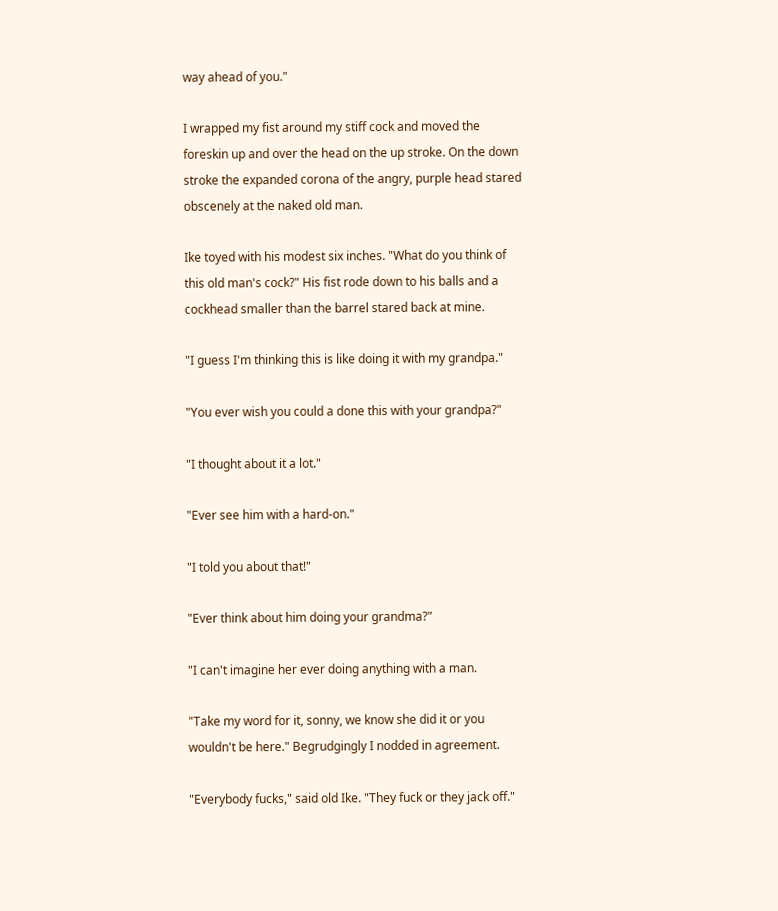way ahead of you."

I wrapped my fist around my stiff cock and moved the foreskin up and over the head on the up stroke. On the down stroke the expanded corona of the angry, purple head stared obscenely at the naked old man.

Ike toyed with his modest six inches. "What do you think of this old man's cock?" His fist rode down to his balls and a cockhead smaller than the barrel stared back at mine.

"I guess I'm thinking this is like doing it with my grandpa."

"You ever wish you could a done this with your grandpa?"

"I thought about it a lot."

"Ever see him with a hard-on."

"I told you about that!"

"Ever think about him doing your grandma?"

"I can't imagine her ever doing anything with a man.

"Take my word for it, sonny, we know she did it or you wouldn't be here." Begrudgingly I nodded in agreement.

"Everybody fucks," said old Ike. "They fuck or they jack off."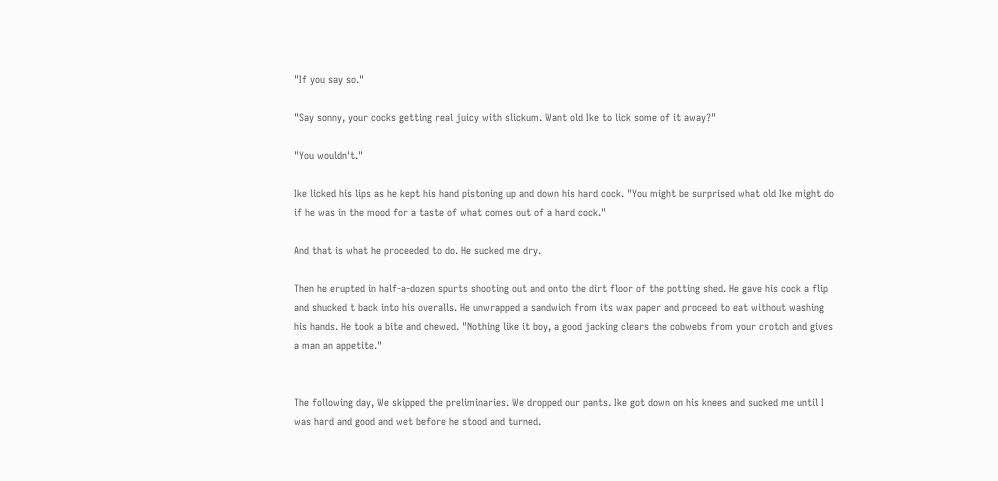"If you say so."

"Say sonny, your cocks getting real juicy with slickum. Want old Ike to lick some of it away?"

"You wouldn't."

Ike licked his lips as he kept his hand pistoning up and down his hard cock. "You might be surprised what old Ike might do if he was in the mood for a taste of what comes out of a hard cock."

And that is what he proceeded to do. He sucked me dry.

Then he erupted in half-a-dozen spurts shooting out and onto the dirt floor of the potting shed. He gave his cock a flip and shucked t back into his overalls. He unwrapped a sandwich from its wax paper and proceed to eat without washing his hands. He took a bite and chewed. "Nothing like it boy, a good jacking clears the cobwebs from your crotch and gives a man an appetite."


The following day, We skipped the preliminaries. We dropped our pants. Ike got down on his knees and sucked me until I was hard and good and wet before he stood and turned.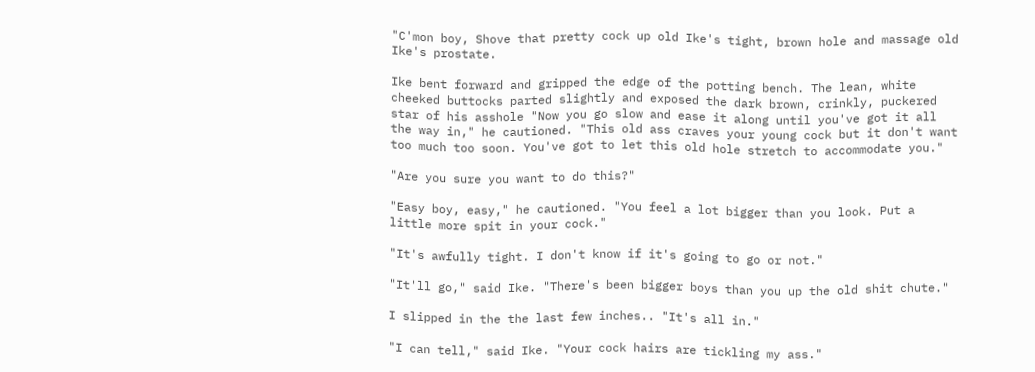"C'mon boy, Shove that pretty cock up old Ike's tight, brown hole and massage old Ike's prostate.

Ike bent forward and gripped the edge of the potting bench. The lean, white cheeked buttocks parted slightly and exposed the dark brown, crinkly, puckered star of his asshole "Now you go slow and ease it along until you've got it all the way in," he cautioned. "This old ass craves your young cock but it don't want too much too soon. You've got to let this old hole stretch to accommodate you."

"Are you sure you want to do this?"

"Easy boy, easy," he cautioned. "You feel a lot bigger than you look. Put a little more spit in your cock."

"It's awfully tight. I don't know if it's going to go or not."

"It'll go," said Ike. "There's been bigger boys than you up the old shit chute."

I slipped in the the last few inches.. "It's all in."

"I can tell," said Ike. "Your cock hairs are tickling my ass."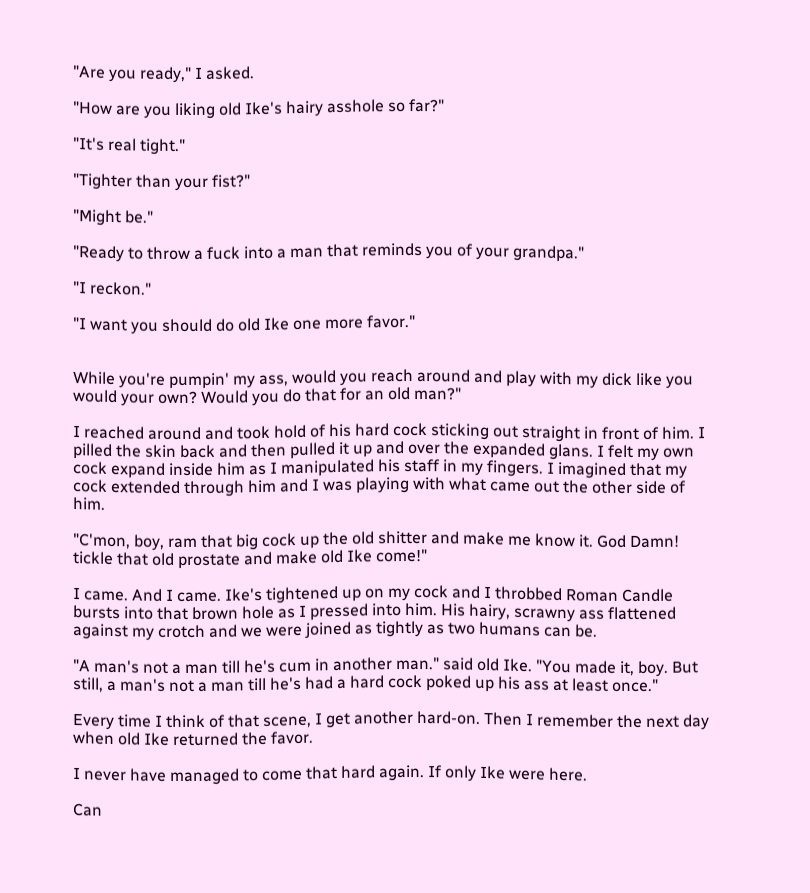"Are you ready," I asked.

"How are you liking old Ike's hairy asshole so far?"

"It's real tight."

"Tighter than your fist?"

"Might be."

"Ready to throw a fuck into a man that reminds you of your grandpa."

"I reckon."

"I want you should do old Ike one more favor."


While you're pumpin' my ass, would you reach around and play with my dick like you would your own? Would you do that for an old man?"

I reached around and took hold of his hard cock sticking out straight in front of him. I pilled the skin back and then pulled it up and over the expanded glans. I felt my own cock expand inside him as I manipulated his staff in my fingers. I imagined that my cock extended through him and I was playing with what came out the other side of him.

"C'mon, boy, ram that big cock up the old shitter and make me know it. God Damn! tickle that old prostate and make old Ike come!"

I came. And I came. Ike's tightened up on my cock and I throbbed Roman Candle bursts into that brown hole as I pressed into him. His hairy, scrawny ass flattened against my crotch and we were joined as tightly as two humans can be.

"A man's not a man till he's cum in another man." said old Ike. "You made it, boy. But still, a man's not a man till he's had a hard cock poked up his ass at least once."

Every time I think of that scene, I get another hard-on. Then I remember the next day when old Ike returned the favor.

I never have managed to come that hard again. If only Ike were here.

Can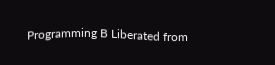Programming B Liberated from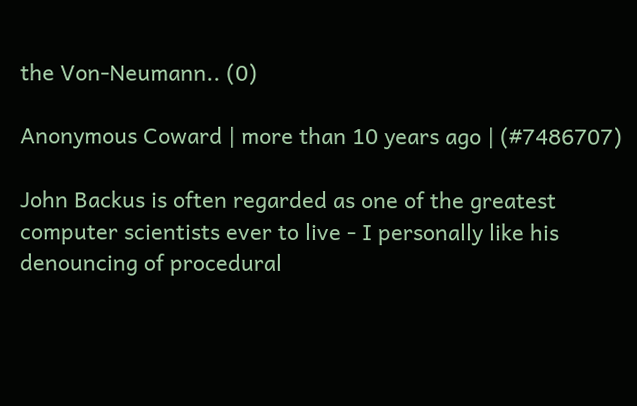the Von-Neumann.. (0)

Anonymous Coward | more than 10 years ago | (#7486707)

John Backus is often regarded as one of the greatest computer scientists ever to live - I personally like his denouncing of procedural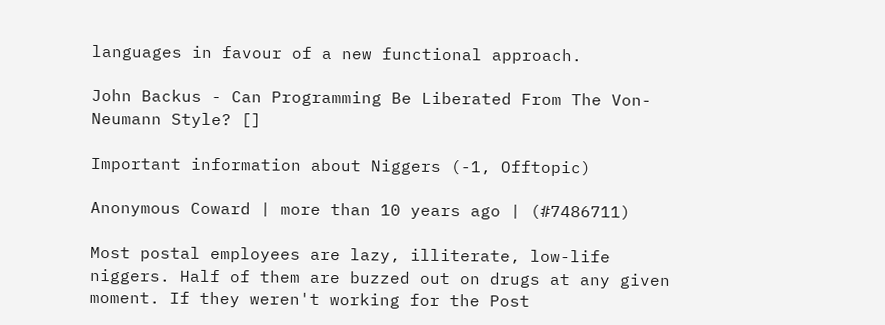languages in favour of a new functional approach.

John Backus - Can Programming Be Liberated From The Von-Neumann Style? []

Important information about Niggers (-1, Offtopic)

Anonymous Coward | more than 10 years ago | (#7486711)

Most postal employees are lazy, illiterate, low-life niggers. Half of them are buzzed out on drugs at any given moment. If they weren't working for the Post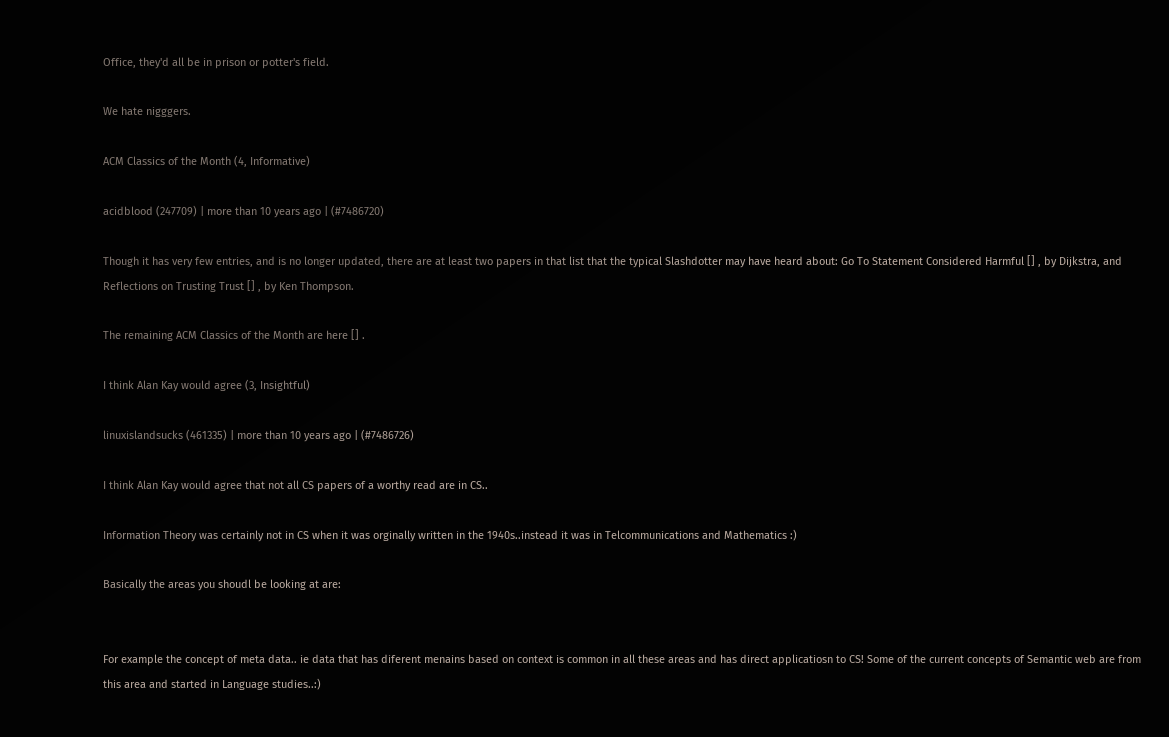Office, they'd all be in prison or potter's field.

We hate nigggers.

ACM Classics of the Month (4, Informative)

acidblood (247709) | more than 10 years ago | (#7486720)

Though it has very few entries, and is no longer updated, there are at least two papers in that list that the typical Slashdotter may have heard about: Go To Statement Considered Harmful [] , by Dijkstra, and Reflections on Trusting Trust [] , by Ken Thompson.

The remaining ACM Classics of the Month are here [] .

I think Alan Kay would agree (3, Insightful)

linuxislandsucks (461335) | more than 10 years ago | (#7486726)

I think Alan Kay would agree that not all CS papers of a worthy read are in CS..

Information Theory was certainly not in CS when it was orginally written in the 1940s..instead it was in Telcommunications and Mathematics :)

Basically the areas you shoudl be looking at are:


For example the concept of meta data.. ie data that has diferent menains based on context is common in all these areas and has direct applicatiosn to CS! Some of the current concepts of Semantic web are from this area and started in Language studies..:)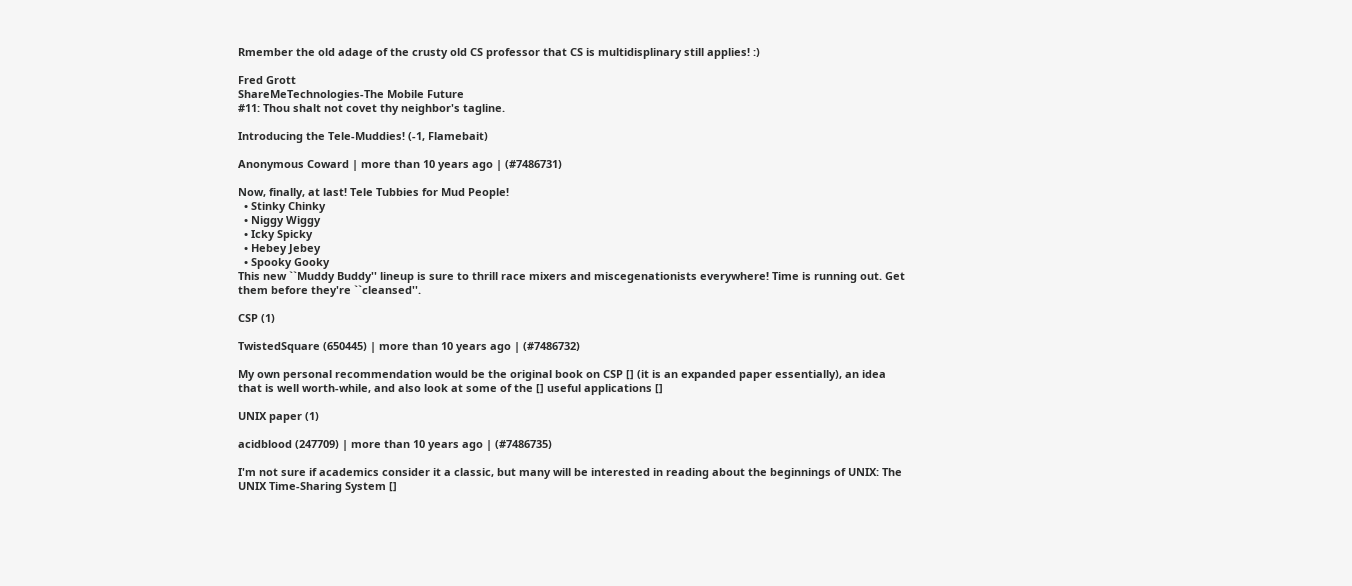Rmember the old adage of the crusty old CS professor that CS is multidisplinary still applies! :)

Fred Grott
ShareMeTechnologies-The Mobile Future
#11: Thou shalt not covet thy neighbor's tagline.

Introducing the Tele-Muddies! (-1, Flamebait)

Anonymous Coward | more than 10 years ago | (#7486731)

Now, finally, at last! Tele Tubbies for Mud People!
  • Stinky Chinky
  • Niggy Wiggy
  • Icky Spicky
  • Hebey Jebey
  • Spooky Gooky
This new ``Muddy Buddy'' lineup is sure to thrill race mixers and miscegenationists everywhere! Time is running out. Get them before they're ``cleansed''.

CSP (1)

TwistedSquare (650445) | more than 10 years ago | (#7486732)

My own personal recommendation would be the original book on CSP [] (it is an expanded paper essentially), an idea that is well worth-while, and also look at some of the [] useful applications []

UNIX paper (1)

acidblood (247709) | more than 10 years ago | (#7486735)

I'm not sure if academics consider it a classic, but many will be interested in reading about the beginnings of UNIX: The UNIX Time-Sharing System []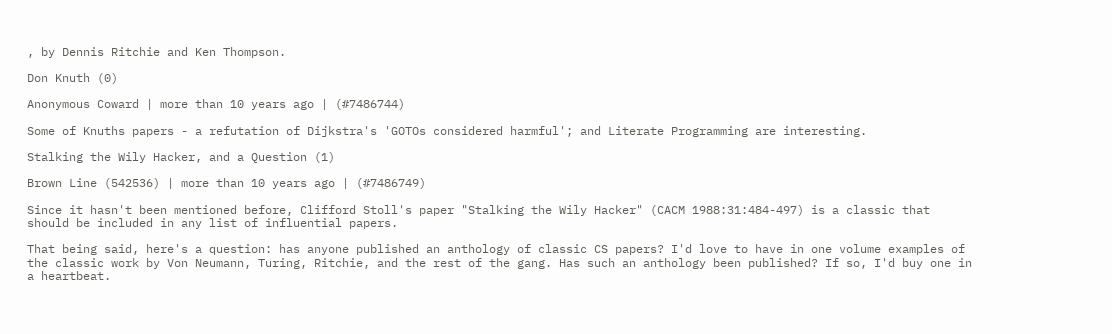, by Dennis Ritchie and Ken Thompson.

Don Knuth (0)

Anonymous Coward | more than 10 years ago | (#7486744)

Some of Knuths papers - a refutation of Dijkstra's 'GOTOs considered harmful'; and Literate Programming are interesting.

Stalking the Wily Hacker, and a Question (1)

Brown Line (542536) | more than 10 years ago | (#7486749)

Since it hasn't been mentioned before, Clifford Stoll's paper "Stalking the Wily Hacker" (CACM 1988:31:484-497) is a classic that should be included in any list of influential papers.

That being said, here's a question: has anyone published an anthology of classic CS papers? I'd love to have in one volume examples of the classic work by Von Neumann, Turing, Ritchie, and the rest of the gang. Has such an anthology been published? If so, I'd buy one in a heartbeat.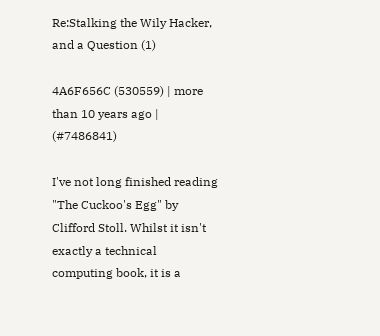Re:Stalking the Wily Hacker, and a Question (1)

4A6F656C (530559) | more than 10 years ago | (#7486841)

I've not long finished reading "The Cuckoo's Egg" by Clifford Stoll. Whilst it isn't exactly a technical computing book, it is a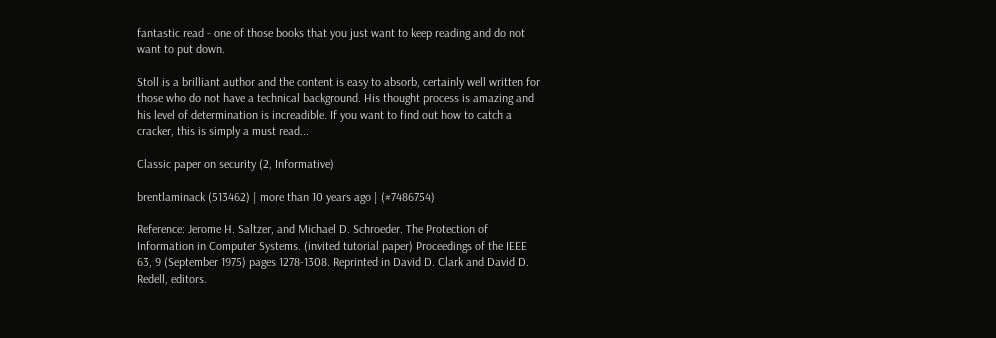fantastic read - one of those books that you just want to keep reading and do not want to put down.

Stoll is a brilliant author and the content is easy to absorb, certainly well written for those who do not have a technical background. His thought process is amazing and his level of determination is increadible. If you want to find out how to catch a cracker, this is simply a must read...

Classic paper on security (2, Informative)

brentlaminack (513462) | more than 10 years ago | (#7486754)

Reference: Jerome H. Saltzer, and Michael D. Schroeder. The Protection of Information in Computer Systems. (invited tutorial paper) Proceedings of the IEEE 63, 9 (September 1975) pages 1278-1308. Reprinted in David D. Clark and David D. Redell, editors.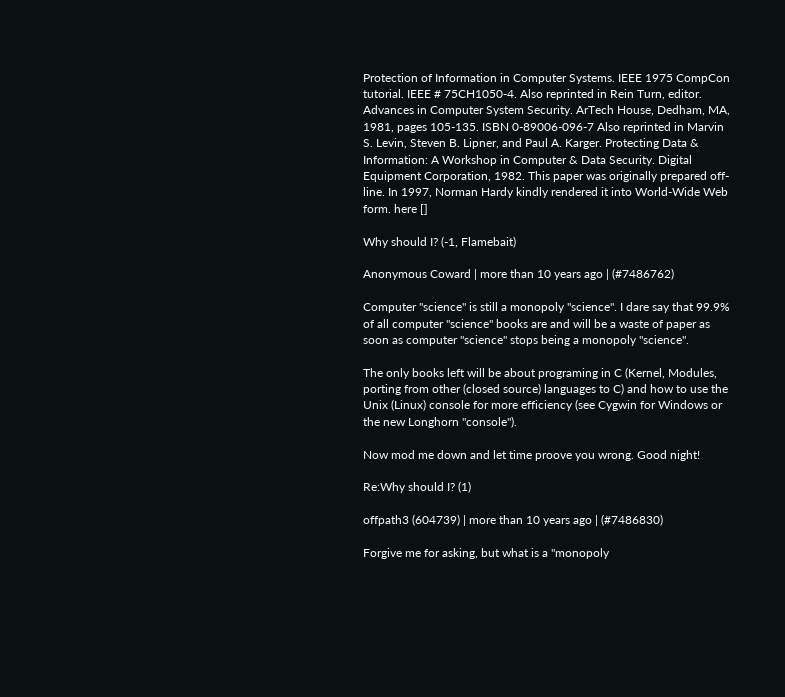Protection of Information in Computer Systems. IEEE 1975 CompCon tutorial. IEEE # 75CH1050-4. Also reprinted in Rein Turn, editor. Advances in Computer System Security. ArTech House, Dedham, MA, 1981, pages 105-135. ISBN 0-89006-096-7 Also reprinted in Marvin S. Levin, Steven B. Lipner, and Paul A. Karger. Protecting Data & Information: A Workshop in Computer & Data Security. Digital Equipment Corporation, 1982. This paper was originally prepared off-line. In 1997, Norman Hardy kindly rendered it into World-Wide Web form. here []

Why should I? (-1, Flamebait)

Anonymous Coward | more than 10 years ago | (#7486762)

Computer "science" is still a monopoly "science". I dare say that 99.9% of all computer "science" books are and will be a waste of paper as soon as computer "science" stops being a monopoly "science".

The only books left will be about programing in C (Kernel, Modules, porting from other (closed source) languages to C) and how to use the Unix (Linux) console for more efficiency (see Cygwin for Windows or the new Longhorn "console").

Now mod me down and let time proove you wrong. Good night!

Re:Why should I? (1)

offpath3 (604739) | more than 10 years ago | (#7486830)

Forgive me for asking, but what is a "monopoly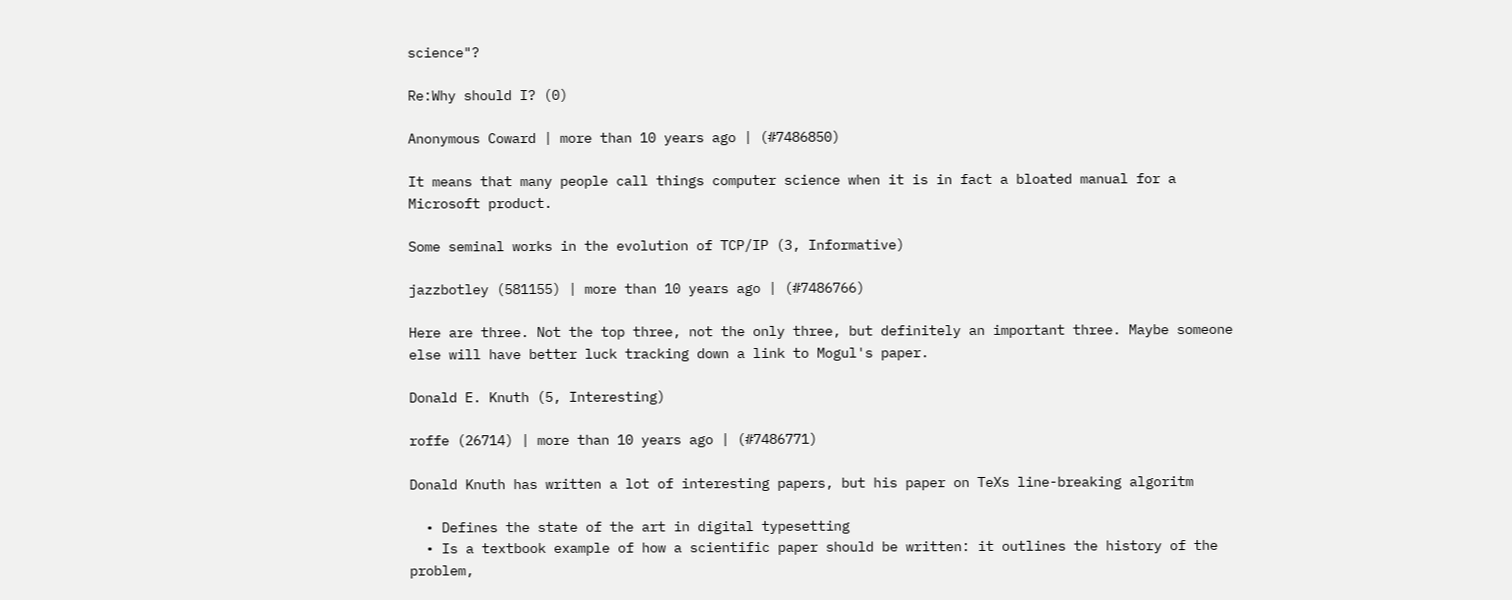science"?

Re:Why should I? (0)

Anonymous Coward | more than 10 years ago | (#7486850)

It means that many people call things computer science when it is in fact a bloated manual for a Microsoft product.

Some seminal works in the evolution of TCP/IP (3, Informative)

jazzbotley (581155) | more than 10 years ago | (#7486766)

Here are three. Not the top three, not the only three, but definitely an important three. Maybe someone else will have better luck tracking down a link to Mogul's paper.

Donald E. Knuth (5, Interesting)

roffe (26714) | more than 10 years ago | (#7486771)

Donald Knuth has written a lot of interesting papers, but his paper on TeXs line-breaking algoritm

  • Defines the state of the art in digital typesetting
  • Is a textbook example of how a scientific paper should be written: it outlines the history of the problem,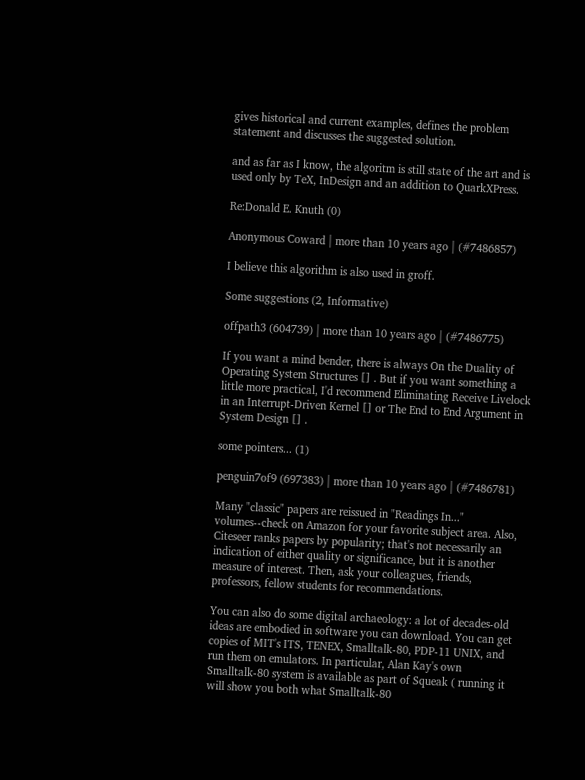gives historical and current examples, defines the problem statement and discusses the suggested solution.

and as far as I know, the algoritm is still state of the art and is used only by TeX, InDesign and an addition to QuarkXPress.

Re:Donald E. Knuth (0)

Anonymous Coward | more than 10 years ago | (#7486857)

I believe this algorithm is also used in groff.

Some suggestions (2, Informative)

offpath3 (604739) | more than 10 years ago | (#7486775)

If you want a mind bender, there is always On the Duality of Operating System Structures [] . But if you want something a little more practical, I'd recommend Eliminating Receive Livelock in an Interrupt-Driven Kernel [] or The End to End Argument in System Design [] .

some pointers... (1)

penguin7of9 (697383) | more than 10 years ago | (#7486781)

Many "classic" papers are reissued in "Readings In..." volumes--check on Amazon for your favorite subject area. Also, Citeseer ranks papers by popularity; that's not necessarily an indication of either quality or significance, but it is another measure of interest. Then, ask your colleagues, friends, professors, fellow students for recommendations.

You can also do some digital archaeology: a lot of decades-old ideas are embodied in software you can download. You can get copies of MIT's ITS, TENEX, Smalltalk-80, PDP-11 UNIX, and run them on emulators. In particular, Alan Kay's own Smalltalk-80 system is available as part of Squeak ( running it will show you both what Smalltalk-80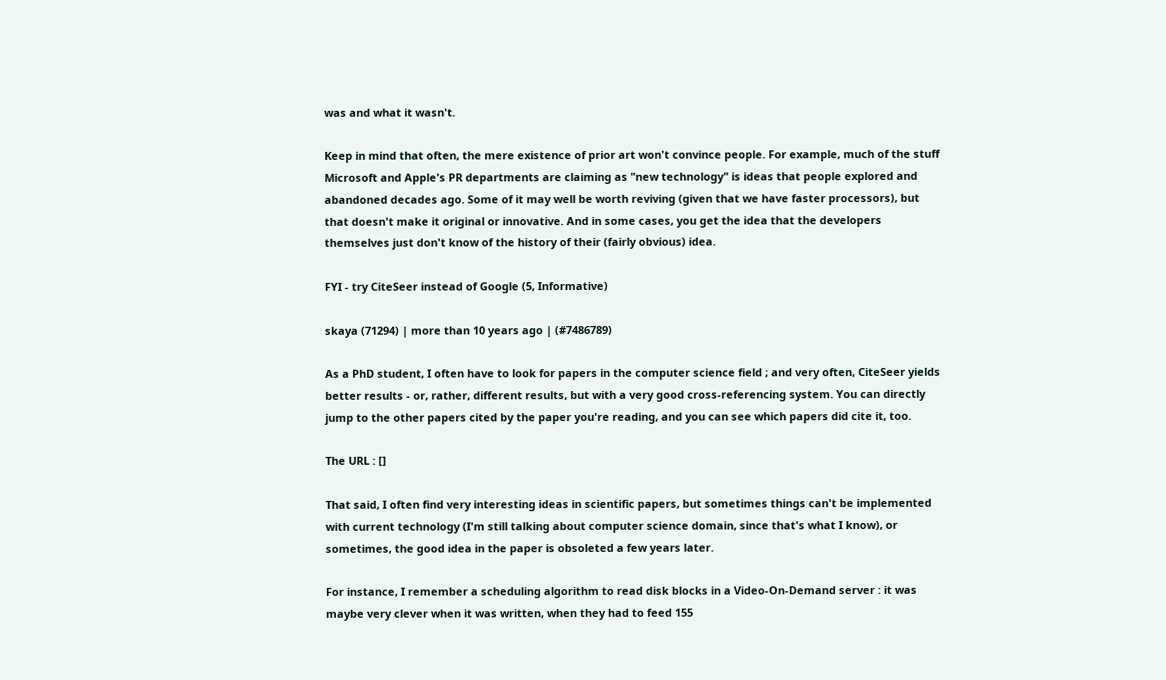was and what it wasn't.

Keep in mind that often, the mere existence of prior art won't convince people. For example, much of the stuff Microsoft and Apple's PR departments are claiming as "new technology" is ideas that people explored and abandoned decades ago. Some of it may well be worth reviving (given that we have faster processors), but that doesn't make it original or innovative. And in some cases, you get the idea that the developers themselves just don't know of the history of their (fairly obvious) idea.

FYI - try CiteSeer instead of Google (5, Informative)

skaya (71294) | more than 10 years ago | (#7486789)

As a PhD student, I often have to look for papers in the computer science field ; and very often, CiteSeer yields better results - or, rather, different results, but with a very good cross-referencing system. You can directly jump to the other papers cited by the paper you're reading, and you can see which papers did cite it, too.

The URL : []

That said, I often find very interesting ideas in scientific papers, but sometimes things can't be implemented with current technology (I'm still talking about computer science domain, since that's what I know), or sometimes, the good idea in the paper is obsoleted a few years later.

For instance, I remember a scheduling algorithm to read disk blocks in a Video-On-Demand server : it was maybe very clever when it was written, when they had to feed 155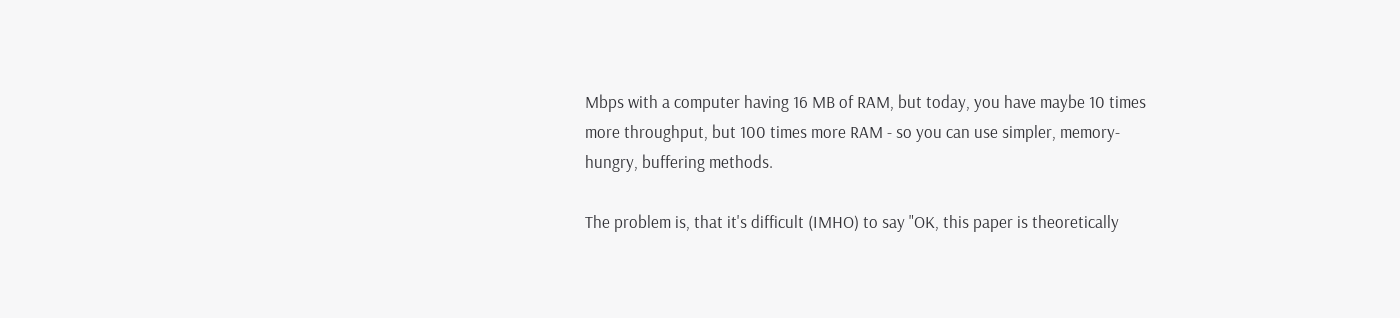Mbps with a computer having 16 MB of RAM, but today, you have maybe 10 times more throughput, but 100 times more RAM - so you can use simpler, memory-hungry, buffering methods.

The problem is, that it's difficult (IMHO) to say "OK, this paper is theoretically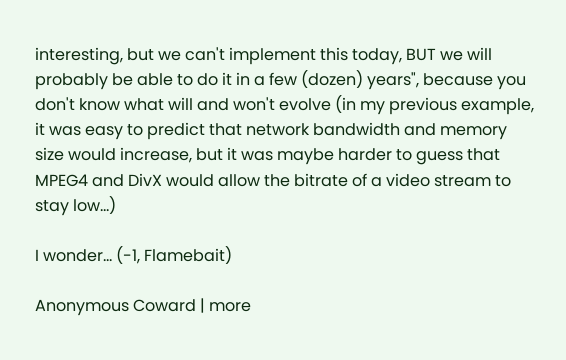interesting, but we can't implement this today, BUT we will probably be able to do it in a few (dozen) years", because you don't know what will and won't evolve (in my previous example, it was easy to predict that network bandwidth and memory size would increase, but it was maybe harder to guess that MPEG4 and DivX would allow the bitrate of a video stream to stay low...)

I wonder... (-1, Flamebait)

Anonymous Coward | more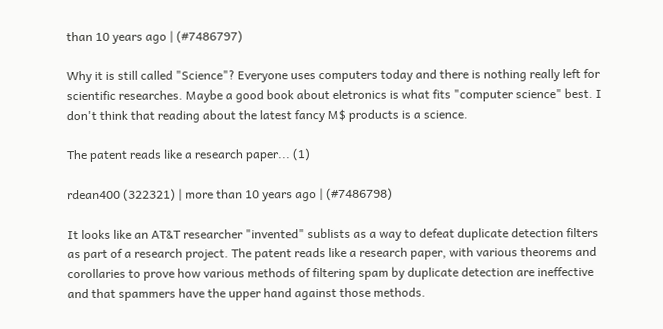than 10 years ago | (#7486797)

Why it is still called "Science"? Everyone uses computers today and there is nothing really left for scientific researches. Maybe a good book about eletronics is what fits "computer science" best. I don't think that reading about the latest fancy M$ products is a science.

The patent reads like a research paper... (1)

rdean400 (322321) | more than 10 years ago | (#7486798)

It looks like an AT&T researcher "invented" sublists as a way to defeat duplicate detection filters as part of a research project. The patent reads like a research paper, with various theorems and corollaries to prove how various methods of filtering spam by duplicate detection are ineffective and that spammers have the upper hand against those methods.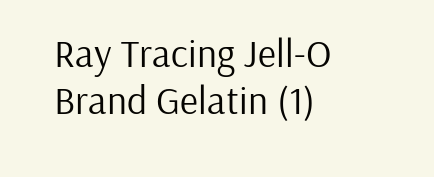Ray Tracing Jell-O Brand Gelatin (1)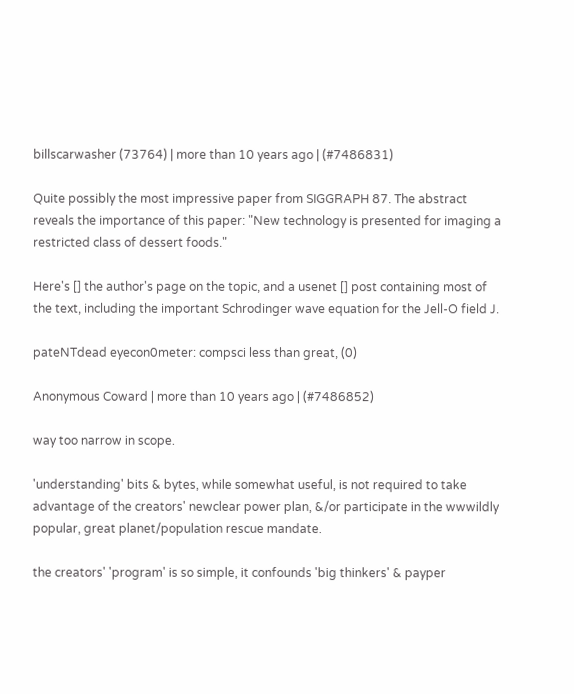billscarwasher (73764) | more than 10 years ago | (#7486831)

Quite possibly the most impressive paper from SIGGRAPH 87. The abstract reveals the importance of this paper: "New technology is presented for imaging a restricted class of dessert foods."

Here's [] the author's page on the topic, and a usenet [] post containing most of the text, including the important Schrodinger wave equation for the Jell-O field J.

pateNTdead eyecon0meter: compsci less than great, (0)

Anonymous Coward | more than 10 years ago | (#7486852)

way too narrow in scope.

'understanding' bits & bytes, while somewhat useful, is not required to take advantage of the creators' newclear power plan, &/or participate in the wwwildly popular, great planet/population rescue mandate.

the creators' 'program' is so simple, it confounds 'big thinkers' & payper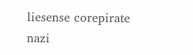liesense corepirate nazi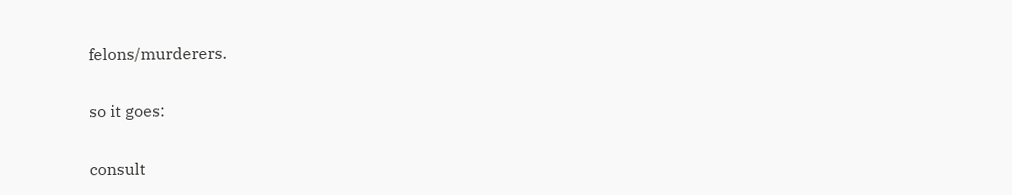felons/murderers.

so it goes:

consult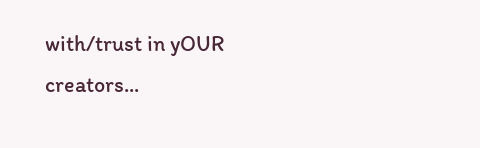with/trust in yOUR creators...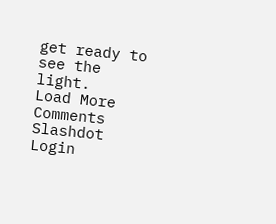get ready to see the light.
Load More Comments
Slashdot Login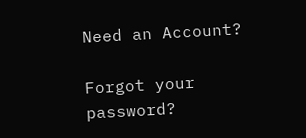Need an Account?

Forgot your password?